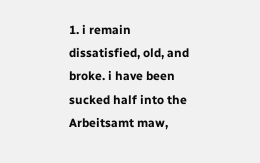1. i remain dissatisfied, old, and broke. i have been sucked half into the Arbeitsamt maw,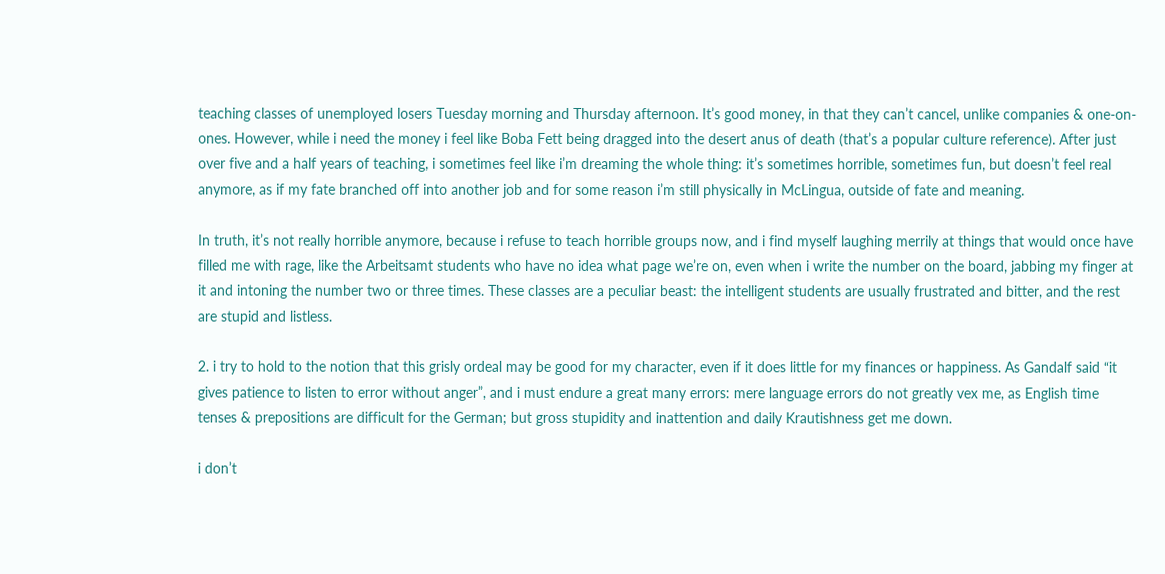teaching classes of unemployed losers Tuesday morning and Thursday afternoon. It’s good money, in that they can’t cancel, unlike companies & one-on-ones. However, while i need the money i feel like Boba Fett being dragged into the desert anus of death (that’s a popular culture reference). After just over five and a half years of teaching, i sometimes feel like i’m dreaming the whole thing: it’s sometimes horrible, sometimes fun, but doesn’t feel real anymore, as if my fate branched off into another job and for some reason i’m still physically in McLingua, outside of fate and meaning.

In truth, it’s not really horrible anymore, because i refuse to teach horrible groups now, and i find myself laughing merrily at things that would once have filled me with rage, like the Arbeitsamt students who have no idea what page we’re on, even when i write the number on the board, jabbing my finger at it and intoning the number two or three times. These classes are a peculiar beast: the intelligent students are usually frustrated and bitter, and the rest are stupid and listless.

2. i try to hold to the notion that this grisly ordeal may be good for my character, even if it does little for my finances or happiness. As Gandalf said “it gives patience to listen to error without anger”, and i must endure a great many errors: mere language errors do not greatly vex me, as English time tenses & prepositions are difficult for the German; but gross stupidity and inattention and daily Krautishness get me down.

i don’t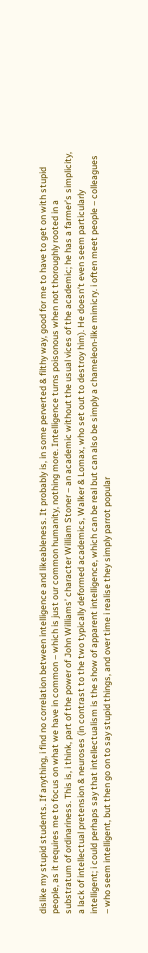dislike my stupid students. If anything, i find no correlation between intelligence and likeableness. It probably is, in some perverted & filthy way, good for me to have to get on with stupid people, as it requires me to focus on what we have in common – which is just our common humanity, nothing more. Intelligence turns poisonous when not thoroughly rooted in a substratum of ordinariness. This is, i think, part of the power of John Williams’ character William Stoner – an academic without the usual vices of the academic; he has a farmer’s simplicity, a lack of intellectual pretension & neuroses (in contrast to the two typically deformed academics, Walker & Lomax, who set out to destroy him). He doesn’t even seem particularly intelligent; i could perhaps say that intellectualism is the show of apparent intelligence, which can be real but can also be simply a chameleon-like mimicry. i often meet people – colleagues – who seem intelligent, but then go on to say stupid things, and over time i realise they simply parrot popular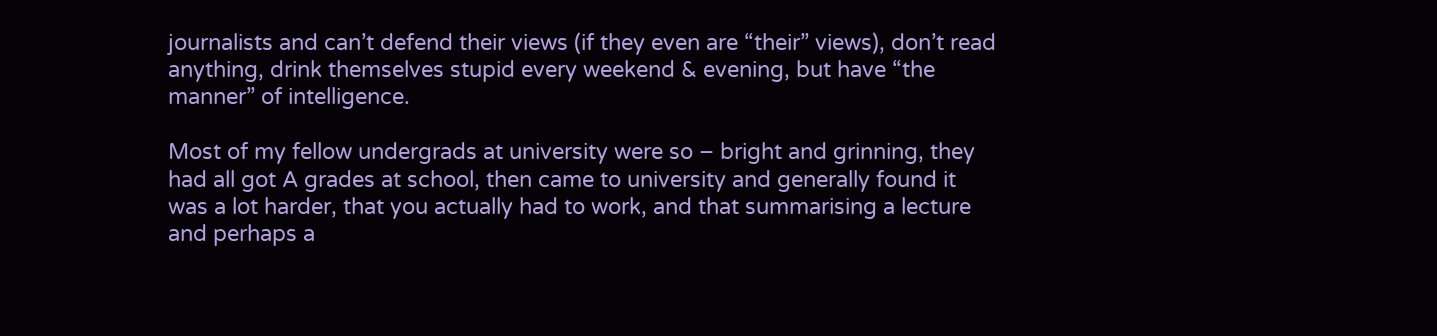journalists and can’t defend their views (if they even are “their” views), don’t read anything, drink themselves stupid every weekend & evening, but have “the manner” of intelligence.

Most of my fellow undergrads at university were so – bright and grinning, they had all got A grades at school, then came to university and generally found it was a lot harder, that you actually had to work, and that summarising a lecture and perhaps a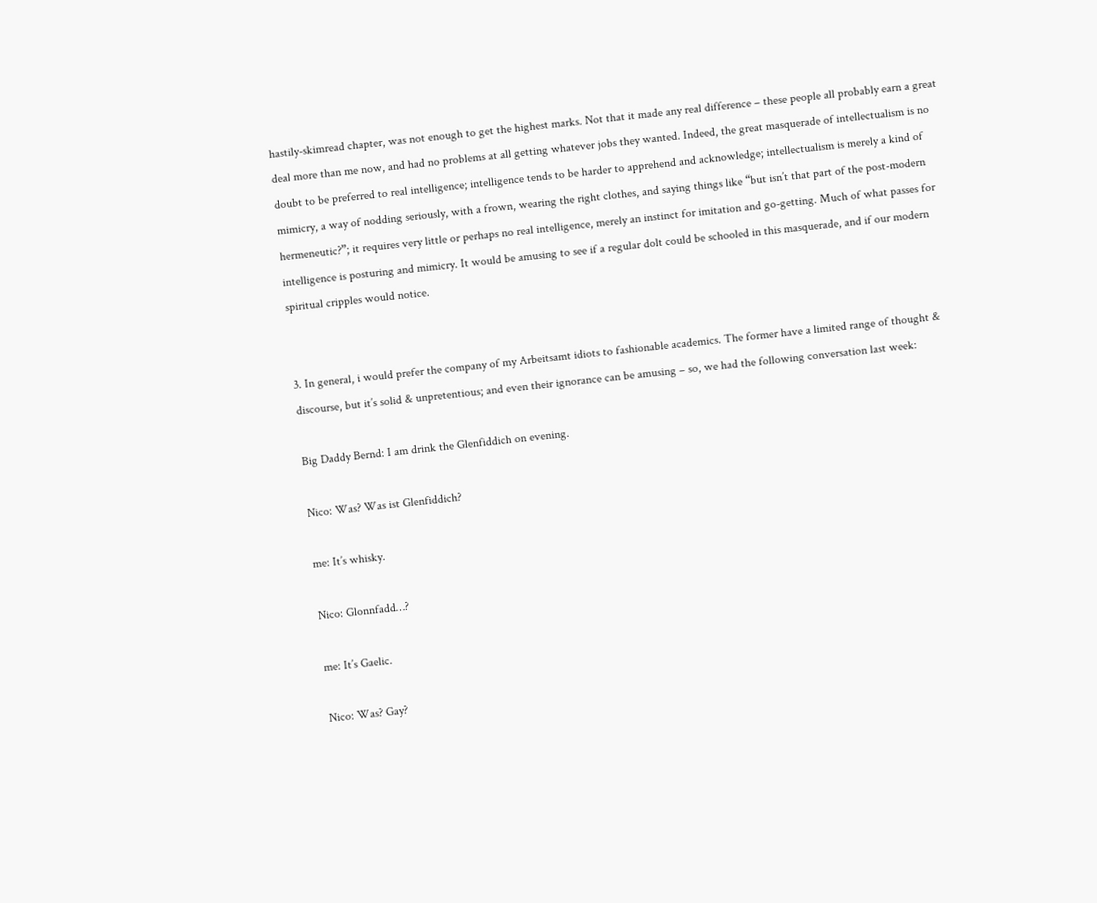hastily-skimread chapter, was not enough to get the highest marks. Not that it made any real difference – these people all probably earn a great deal more than me now, and had no problems at all getting whatever jobs they wanted. Indeed, the great masquerade of intellectualism is no doubt to be preferred to real intelligence; intelligence tends to be harder to apprehend and acknowledge; intellectualism is merely a kind of mimicry, a way of nodding seriously, with a frown, wearing the right clothes, and saying things like “but isn’t that part of the post-modern hermeneutic?”; it requires very little or perhaps no real intelligence, merely an instinct for imitation and go-getting. Much of what passes for intelligence is posturing and mimicry. It would be amusing to see if a regular dolt could be schooled in this masquerade, and if our modern spiritual cripples would notice.


3. In general, i would prefer the company of my Arbeitsamt idiots to fashionable academics. The former have a limited range of thought & discourse, but it’s solid & unpretentious; and even their ignorance can be amusing – so, we had the following conversation last week:

Big Daddy Bernd: I am drink the Glenfiddich on evening.

Nico: Was? Was ist Glenfiddich?

me: It’s whisky.

Nico: Glonnfadd…?

me: It’s Gaelic.

Nico: Was? Gay?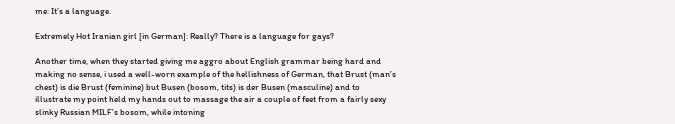me: It’s a language.

Extremely Hot Iranian girl [in German]: Really? There is a language for gays?

Another time, when they started giving me aggro about English grammar being hard and making no sense, i used a well-worn example of the hellishness of German, that Brust (man’s chest) is die Brust (feminine) but Busen (bosom, tits) is der Busen (masculine) and to illustrate my point held my hands out to massage the air a couple of feet from a fairly sexy slinky Russian MILF’s bosom, while intoning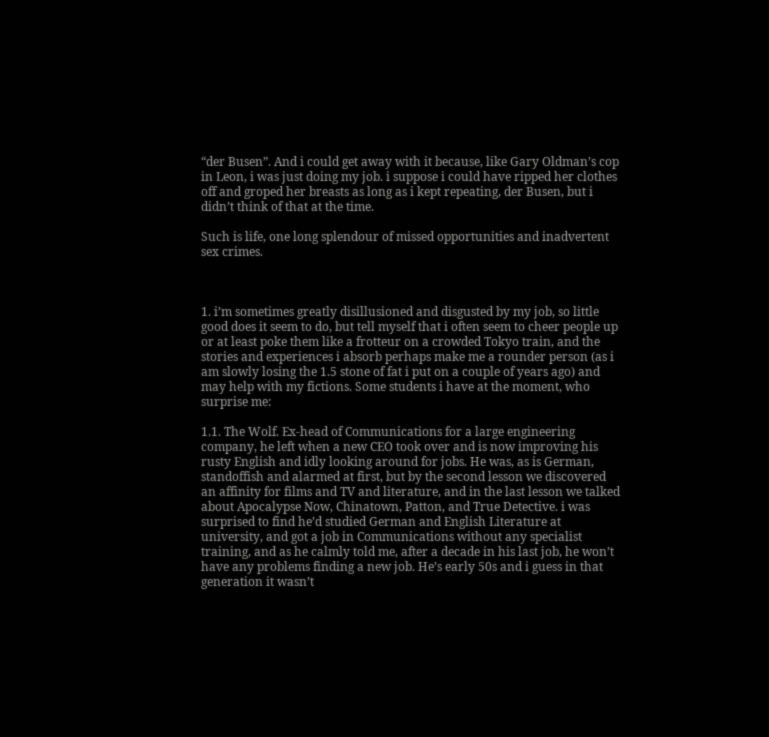“der Busen”. And i could get away with it because, like Gary Oldman’s cop in Leon, i was just doing my job. i suppose i could have ripped her clothes off and groped her breasts as long as i kept repeating, der Busen, but i didn’t think of that at the time.

Such is life, one long splendour of missed opportunities and inadvertent sex crimes.



1. i’m sometimes greatly disillusioned and disgusted by my job, so little good does it seem to do, but tell myself that i often seem to cheer people up or at least poke them like a frotteur on a crowded Tokyo train, and the stories and experiences i absorb perhaps make me a rounder person (as i am slowly losing the 1.5 stone of fat i put on a couple of years ago) and may help with my fictions. Some students i have at the moment, who surprise me:

1.1. The Wolf. Ex-head of Communications for a large engineering company, he left when a new CEO took over and is now improving his rusty English and idly looking around for jobs. He was, as is German, standoffish and alarmed at first, but by the second lesson we discovered an affinity for films and TV and literature, and in the last lesson we talked about Apocalypse Now, Chinatown, Patton, and True Detective. i was surprised to find he’d studied German and English Literature at university, and got a job in Communications without any specialist training, and as he calmly told me, after a decade in his last job, he won’t have any problems finding a new job. He’s early 50s and i guess in that generation it wasn’t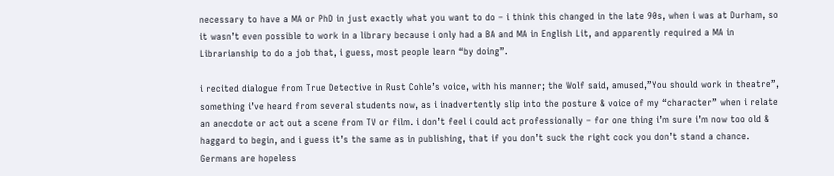necessary to have a MA or PhD in just exactly what you want to do – i think this changed in the late 90s, when i was at Durham, so it wasn’t even possible to work in a library because i only had a BA and MA in English Lit, and apparently required a MA in Librarianship to do a job that, i guess, most people learn “by doing”.

i recited dialogue from True Detective in Rust Cohle’s voice, with his manner; the Wolf said, amused,”You should work in theatre”, something i’ve heard from several students now, as i inadvertently slip into the posture & voice of my “character” when i relate an anecdote or act out a scene from TV or film. i don’t feel i could act professionally – for one thing i’m sure i’m now too old & haggard to begin, and i guess it’s the same as in publishing, that if you don’t suck the right cock you don’t stand a chance. Germans are hopeless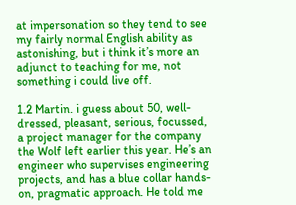at impersonation so they tend to see my fairly normal English ability as astonishing, but i think it’s more an adjunct to teaching for me, not something i could live off.

1.2 Martin. i guess about 50, well-dressed, pleasant, serious, focussed, a project manager for the company the Wolf left earlier this year. He’s an engineer who supervises engineering projects, and has a blue collar hands-on, pragmatic approach. He told me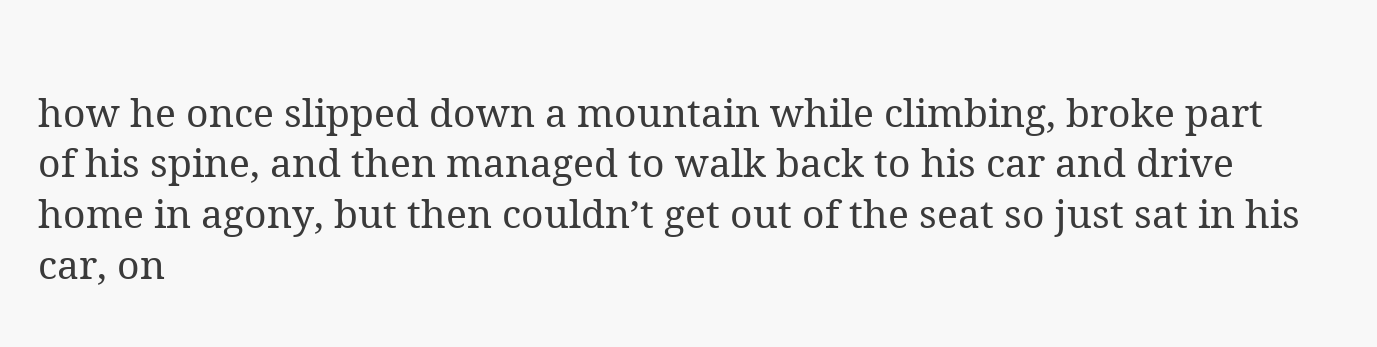how he once slipped down a mountain while climbing, broke part of his spine, and then managed to walk back to his car and drive home in agony, but then couldn’t get out of the seat so just sat in his car, on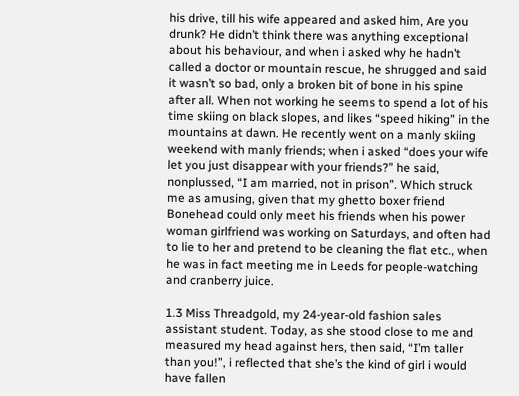his drive, till his wife appeared and asked him, Are you drunk? He didn’t think there was anything exceptional about his behaviour, and when i asked why he hadn’t called a doctor or mountain rescue, he shrugged and said it wasn’t so bad, only a broken bit of bone in his spine after all. When not working he seems to spend a lot of his time skiing on black slopes, and likes “speed hiking” in the mountains at dawn. He recently went on a manly skiing weekend with manly friends; when i asked “does your wife let you just disappear with your friends?” he said, nonplussed, “I am married, not in prison”. Which struck me as amusing, given that my ghetto boxer friend Bonehead could only meet his friends when his power woman girlfriend was working on Saturdays, and often had to lie to her and pretend to be cleaning the flat etc., when he was in fact meeting me in Leeds for people-watching and cranberry juice.

1.3 Miss Threadgold, my 24-year-old fashion sales assistant student. Today, as she stood close to me and measured my head against hers, then said, “I’m taller than you!”, i reflected that she’s the kind of girl i would have fallen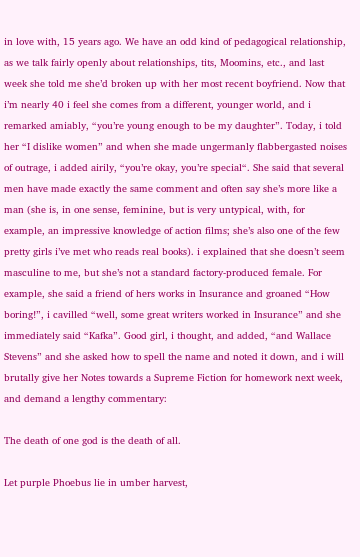in love with, 15 years ago. We have an odd kind of pedagogical relationship, as we talk fairly openly about relationships, tits, Moomins, etc., and last week she told me she’d broken up with her most recent boyfriend. Now that i’m nearly 40 i feel she comes from a different, younger world, and i remarked amiably, “you’re young enough to be my daughter”. Today, i told her “I dislike women” and when she made ungermanly flabbergasted noises of outrage, i added airily, “you’re okay, you’re special“. She said that several men have made exactly the same comment and often say she’s more like a man (she is, in one sense, feminine, but is very untypical, with, for example, an impressive knowledge of action films; she’s also one of the few pretty girls i’ve met who reads real books). i explained that she doesn’t seem masculine to me, but she’s not a standard factory-produced female. For example, she said a friend of hers works in Insurance and groaned “How boring!”, i cavilled “well, some great writers worked in Insurance” and she immediately said “Kafka”. Good girl, i thought, and added, “and Wallace Stevens” and she asked how to spell the name and noted it down, and i will brutally give her Notes towards a Supreme Fiction for homework next week, and demand a lengthy commentary:

The death of one god is the death of all.

Let purple Phoebus lie in umber harvest,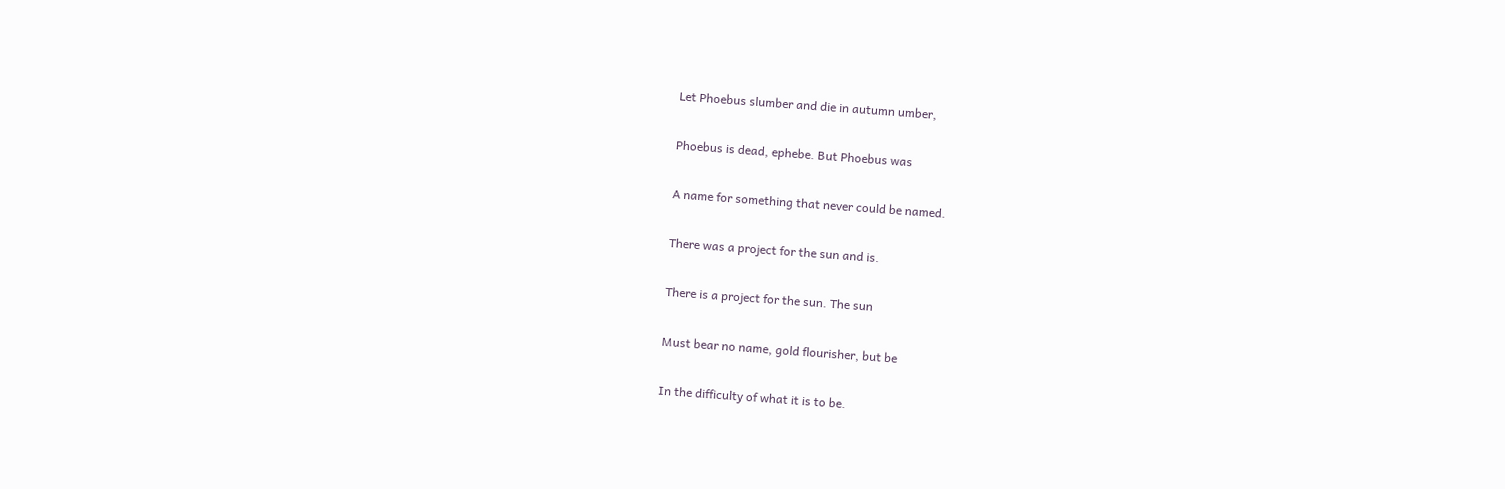Let Phoebus slumber and die in autumn umber,

Phoebus is dead, ephebe. But Phoebus was

A name for something that never could be named.

There was a project for the sun and is.

There is a project for the sun. The sun

Must bear no name, gold flourisher, but be

In the difficulty of what it is to be.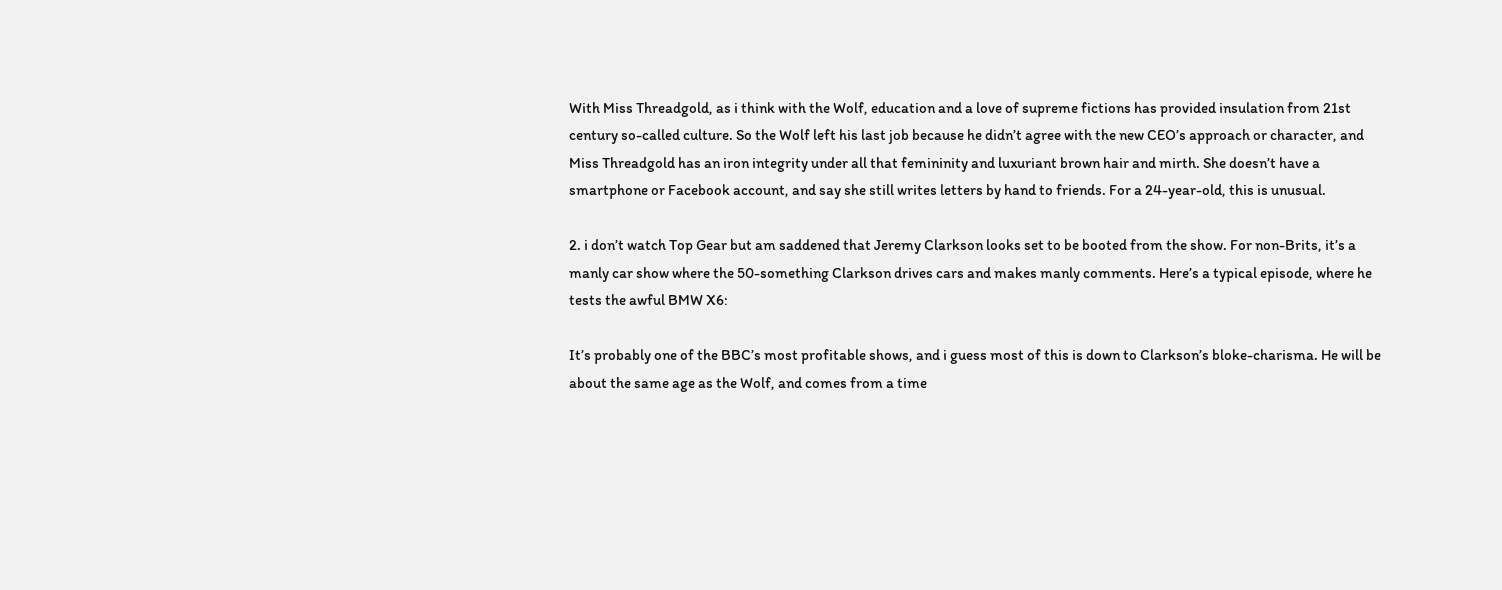With Miss Threadgold, as i think with the Wolf, education and a love of supreme fictions has provided insulation from 21st century so-called culture. So the Wolf left his last job because he didn’t agree with the new CEO’s approach or character, and Miss Threadgold has an iron integrity under all that femininity and luxuriant brown hair and mirth. She doesn’t have a smartphone or Facebook account, and say she still writes letters by hand to friends. For a 24-year-old, this is unusual.

2. i don’t watch Top Gear but am saddened that Jeremy Clarkson looks set to be booted from the show. For non-Brits, it’s a manly car show where the 50-something Clarkson drives cars and makes manly comments. Here’s a typical episode, where he tests the awful BMW X6:

It’s probably one of the BBC’s most profitable shows, and i guess most of this is down to Clarkson’s bloke-charisma. He will be about the same age as the Wolf, and comes from a time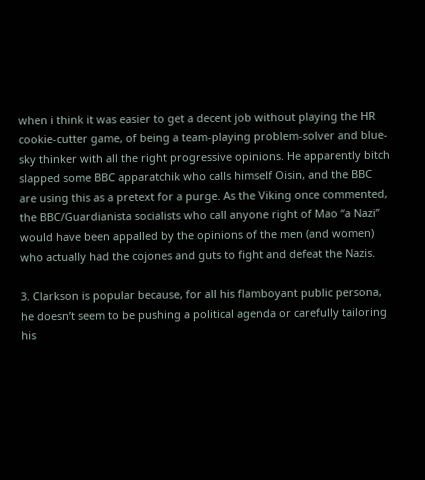when i think it was easier to get a decent job without playing the HR cookie-cutter game, of being a team-playing problem-solver and blue-sky thinker with all the right progressive opinions. He apparently bitch slapped some BBC apparatchik who calls himself Oisin, and the BBC are using this as a pretext for a purge. As the Viking once commented, the BBC/Guardianista socialists who call anyone right of Mao “a Nazi” would have been appalled by the opinions of the men (and women) who actually had the cojones and guts to fight and defeat the Nazis.

3. Clarkson is popular because, for all his flamboyant public persona, he doesn’t seem to be pushing a political agenda or carefully tailoring his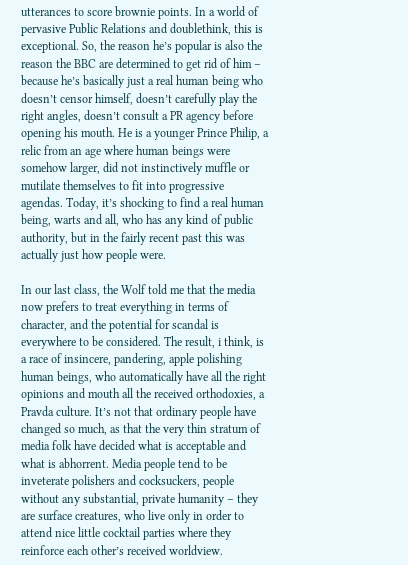utterances to score brownie points. In a world of pervasive Public Relations and doublethink, this is exceptional. So, the reason he’s popular is also the reason the BBC are determined to get rid of him – because he’s basically just a real human being who doesn’t censor himself, doesn’t carefully play the right angles, doesn’t consult a PR agency before opening his mouth. He is a younger Prince Philip, a relic from an age where human beings were somehow larger, did not instinctively muffle or mutilate themselves to fit into progressive agendas. Today, it’s shocking to find a real human being, warts and all, who has any kind of public authority, but in the fairly recent past this was actually just how people were.

In our last class, the Wolf told me that the media now prefers to treat everything in terms of character, and the potential for scandal is everywhere to be considered. The result, i think, is a race of insincere, pandering, apple polishing human beings, who automatically have all the right opinions and mouth all the received orthodoxies, a Pravda culture. It’s not that ordinary people have changed so much, as that the very thin stratum of media folk have decided what is acceptable and what is abhorrent. Media people tend to be inveterate polishers and cocksuckers, people without any substantial, private humanity – they are surface creatures, who live only in order to attend nice little cocktail parties where they reinforce each other’s received worldview.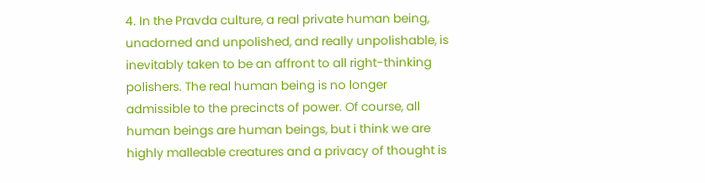4. In the Pravda culture, a real private human being, unadorned and unpolished, and really unpolishable, is inevitably taken to be an affront to all right-thinking polishers. The real human being is no longer admissible to the precincts of power. Of course, all human beings are human beings, but i think we are highly malleable creatures and a privacy of thought is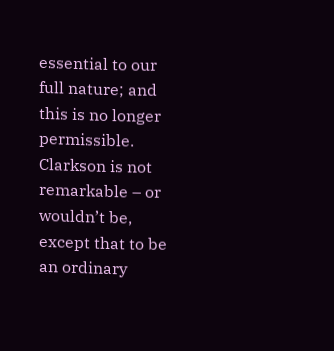essential to our full nature; and this is no longer permissible. Clarkson is not remarkable – or wouldn’t be, except that to be an ordinary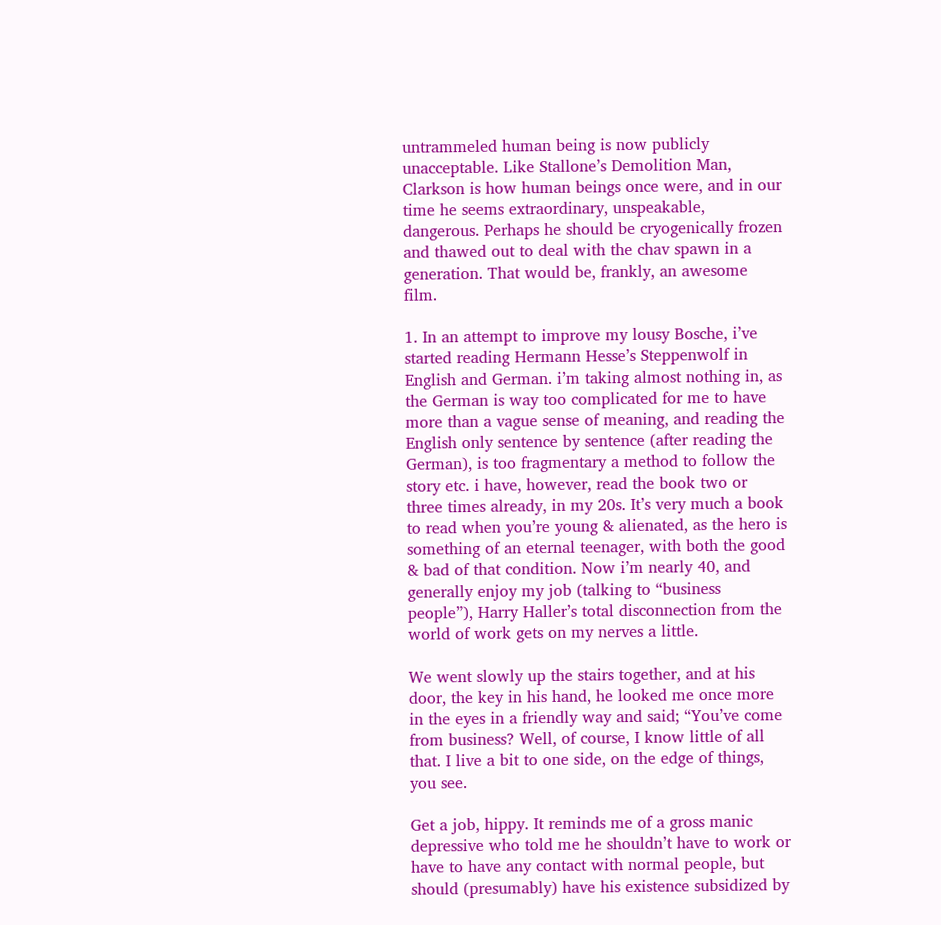untrammeled human being is now publicly unacceptable. Like Stallone’s Demolition Man, Clarkson is how human beings once were, and in our time he seems extraordinary, unspeakable, dangerous. Perhaps he should be cryogenically frozen and thawed out to deal with the chav spawn in a generation. That would be, frankly, an awesome film.

1. In an attempt to improve my lousy Bosche, i’ve started reading Hermann Hesse’s Steppenwolf in English and German. i’m taking almost nothing in, as the German is way too complicated for me to have more than a vague sense of meaning, and reading the English only sentence by sentence (after reading the German), is too fragmentary a method to follow the story etc. i have, however, read the book two or three times already, in my 20s. It’s very much a book to read when you’re young & alienated, as the hero is something of an eternal teenager, with both the good & bad of that condition. Now i’m nearly 40, and generally enjoy my job (talking to “business people”), Harry Haller’s total disconnection from the world of work gets on my nerves a little.

We went slowly up the stairs together, and at his door, the key in his hand, he looked me once more in the eyes in a friendly way and said; “You’ve come from business? Well, of course, I know little of all that. I live a bit to one side, on the edge of things, you see.

Get a job, hippy. It reminds me of a gross manic depressive who told me he shouldn’t have to work or have to have any contact with normal people, but should (presumably) have his existence subsidized by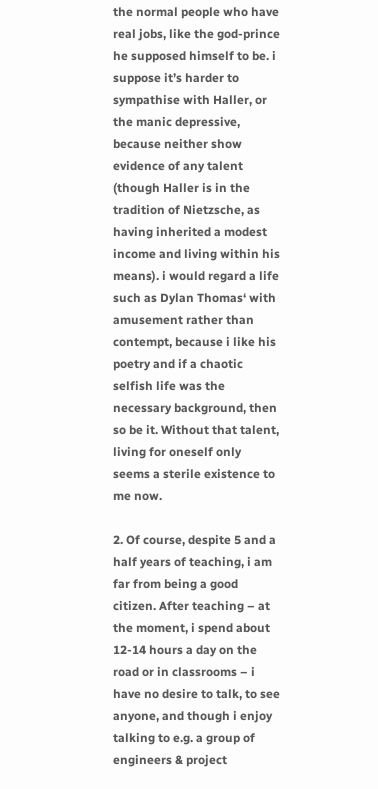the normal people who have real jobs, like the god-prince he supposed himself to be. i suppose it’s harder to sympathise with Haller, or the manic depressive, because neither show evidence of any talent (though Haller is in the tradition of Nietzsche, as having inherited a modest income and living within his means). i would regard a life such as Dylan Thomas‘ with amusement rather than contempt, because i like his poetry and if a chaotic selfish life was the necessary background, then so be it. Without that talent, living for oneself only seems a sterile existence to me now.

2. Of course, despite 5 and a half years of teaching, i am far from being a good citizen. After teaching – at the moment, i spend about 12-14 hours a day on the road or in classrooms – i have no desire to talk, to see anyone, and though i enjoy talking to e.g. a group of engineers & project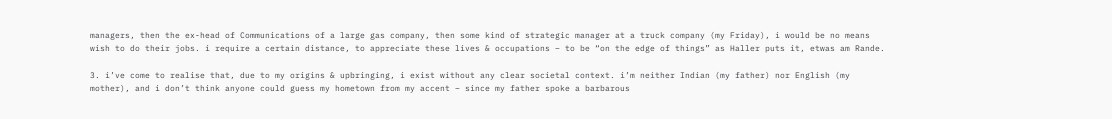managers, then the ex-head of Communications of a large gas company, then some kind of strategic manager at a truck company (my Friday), i would be no means wish to do their jobs. i require a certain distance, to appreciate these lives & occupations – to be “on the edge of things” as Haller puts it, etwas am Rande.

3. i’ve come to realise that, due to my origins & upbringing, i exist without any clear societal context. i’m neither Indian (my father) nor English (my mother), and i don’t think anyone could guess my hometown from my accent – since my father spoke a barbarous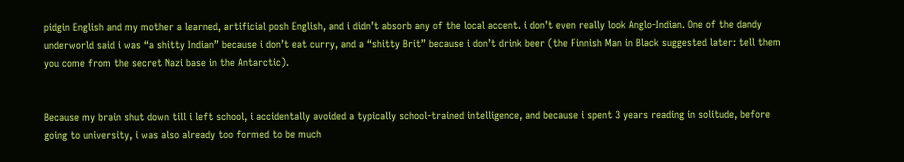pidgin English and my mother a learned, artificial posh English, and i didn’t absorb any of the local accent. i don’t even really look Anglo-Indian. One of the dandy underworld said i was “a shitty Indian” because i don’t eat curry, and a “shitty Brit” because i don’t drink beer (the Finnish Man in Black suggested later: tell them you come from the secret Nazi base in the Antarctic).


Because my brain shut down till i left school, i accidentally avoided a typically school-trained intelligence, and because i spent 3 years reading in solitude, before going to university, i was also already too formed to be much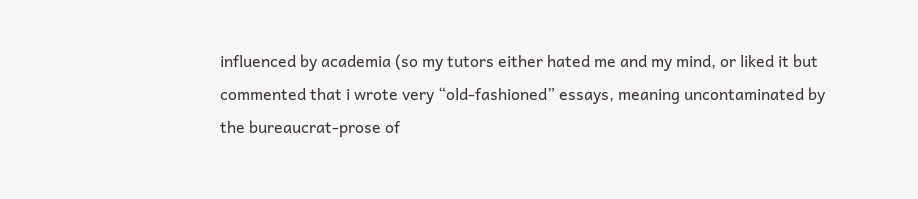influenced by academia (so my tutors either hated me and my mind, or liked it but commented that i wrote very “old-fashioned” essays, meaning uncontaminated by the bureaucrat-prose of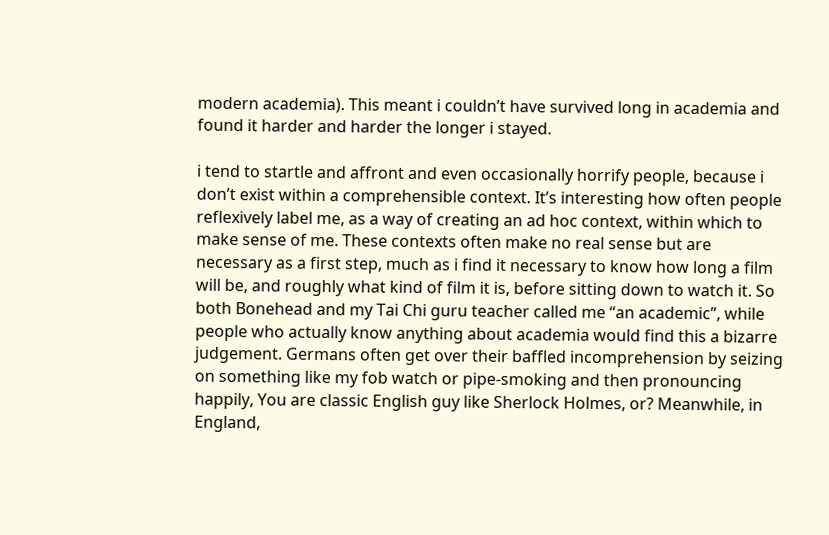modern academia). This meant i couldn’t have survived long in academia and found it harder and harder the longer i stayed.

i tend to startle and affront and even occasionally horrify people, because i don’t exist within a comprehensible context. It’s interesting how often people reflexively label me, as a way of creating an ad hoc context, within which to make sense of me. These contexts often make no real sense but are necessary as a first step, much as i find it necessary to know how long a film will be, and roughly what kind of film it is, before sitting down to watch it. So both Bonehead and my Tai Chi guru teacher called me “an academic”, while people who actually know anything about academia would find this a bizarre judgement. Germans often get over their baffled incomprehension by seizing on something like my fob watch or pipe-smoking and then pronouncing happily, You are classic English guy like Sherlock Holmes, or? Meanwhile, in England,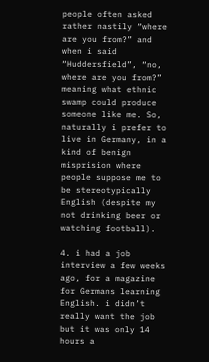people often asked rather nastily “where are you from?” and when i said “Huddersfield”, “no, where are you from?” meaning what ethnic swamp could produce someone like me. So, naturally i prefer to live in Germany, in a kind of benign misprision where people suppose me to be stereotypically English (despite my not drinking beer or watching football).

4. i had a job interview a few weeks ago, for a magazine for Germans learning English. i didn’t really want the job but it was only 14 hours a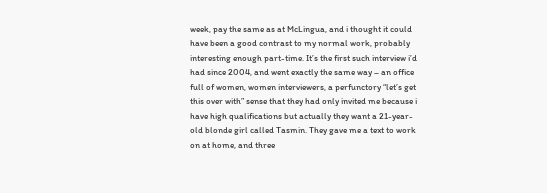week, pay the same as at McLingua, and i thought it could have been a good contrast to my normal work, probably interesting enough part-time. It’s the first such interview i’d had since 2004, and went exactly the same way – an office full of women, women interviewers, a perfunctory “let’s get this over with” sense that they had only invited me because i have high qualifications but actually they want a 21-year-old blonde girl called Tasmin. They gave me a text to work on at home, and three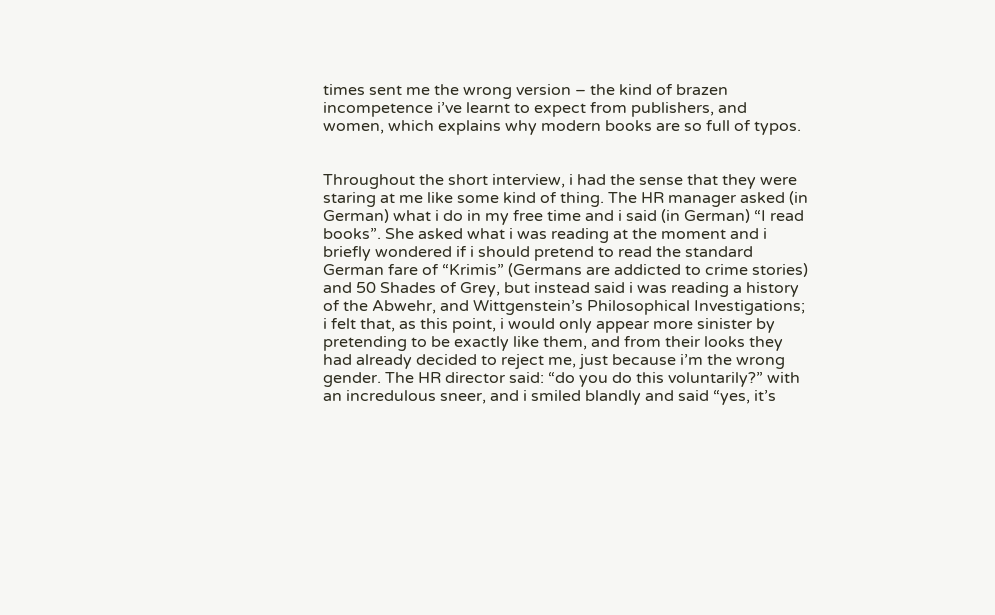times sent me the wrong version – the kind of brazen incompetence i’ve learnt to expect from publishers, and women, which explains why modern books are so full of typos.


Throughout the short interview, i had the sense that they were staring at me like some kind of thing. The HR manager asked (in German) what i do in my free time and i said (in German) “I read books”. She asked what i was reading at the moment and i briefly wondered if i should pretend to read the standard German fare of “Krimis” (Germans are addicted to crime stories) and 50 Shades of Grey, but instead said i was reading a history of the Abwehr, and Wittgenstein’s Philosophical Investigations; i felt that, as this point, i would only appear more sinister by pretending to be exactly like them, and from their looks they had already decided to reject me, just because i’m the wrong gender. The HR director said: “do you do this voluntarily?” with an incredulous sneer, and i smiled blandly and said “yes, it’s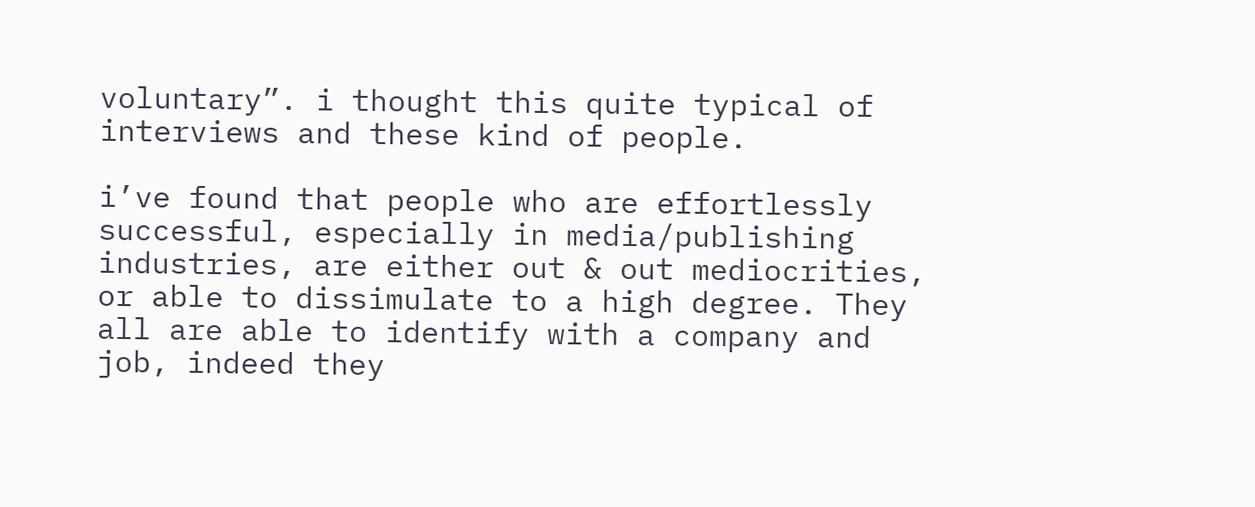voluntary”. i thought this quite typical of interviews and these kind of people.

i’ve found that people who are effortlessly successful, especially in media/publishing industries, are either out & out mediocrities, or able to dissimulate to a high degree. They all are able to identify with a company and job, indeed they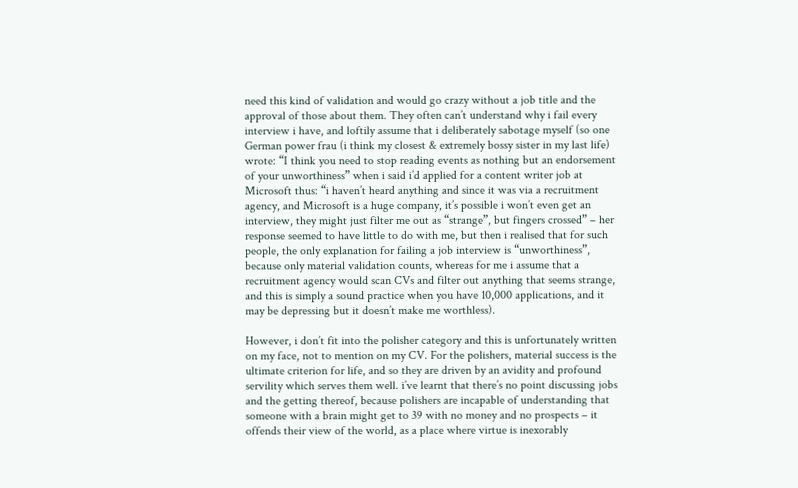need this kind of validation and would go crazy without a job title and the approval of those about them. They often can’t understand why i fail every interview i have, and loftily assume that i deliberately sabotage myself (so one German power frau (i think my closest & extremely bossy sister in my last life) wrote: “I think you need to stop reading events as nothing but an endorsement of your unworthiness” when i said i’d applied for a content writer job at Microsoft thus: “i haven’t heard anything and since it was via a recruitment agency, and Microsoft is a huge company, it’s possible i won’t even get an interview, they might just filter me out as “strange”, but fingers crossed” – her response seemed to have little to do with me, but then i realised that for such people, the only explanation for failing a job interview is “unworthiness”, because only material validation counts, whereas for me i assume that a recruitment agency would scan CVs and filter out anything that seems strange, and this is simply a sound practice when you have 10,000 applications, and it may be depressing but it doesn’t make me worthless).

However, i don’t fit into the polisher category and this is unfortunately written on my face, not to mention on my CV. For the polishers, material success is the ultimate criterion for life, and so they are driven by an avidity and profound servility which serves them well. i’ve learnt that there’s no point discussing jobs and the getting thereof, because polishers are incapable of understanding that someone with a brain might get to 39 with no money and no prospects – it offends their view of the world, as a place where virtue is inexorably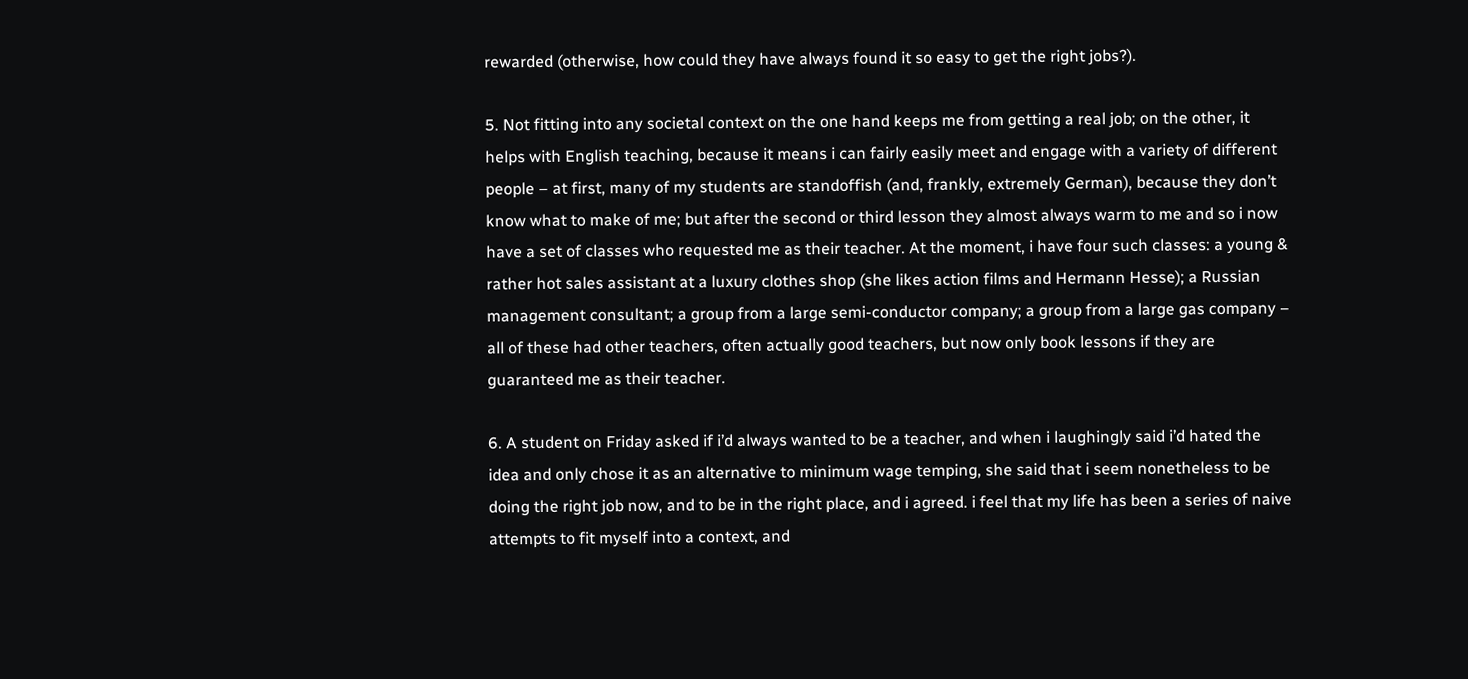rewarded (otherwise, how could they have always found it so easy to get the right jobs?).

5. Not fitting into any societal context on the one hand keeps me from getting a real job; on the other, it helps with English teaching, because it means i can fairly easily meet and engage with a variety of different people – at first, many of my students are standoffish (and, frankly, extremely German), because they don’t know what to make of me; but after the second or third lesson they almost always warm to me and so i now have a set of classes who requested me as their teacher. At the moment, i have four such classes: a young & rather hot sales assistant at a luxury clothes shop (she likes action films and Hermann Hesse); a Russian management consultant; a group from a large semi-conductor company; a group from a large gas company – all of these had other teachers, often actually good teachers, but now only book lessons if they are guaranteed me as their teacher.

6. A student on Friday asked if i’d always wanted to be a teacher, and when i laughingly said i’d hated the idea and only chose it as an alternative to minimum wage temping, she said that i seem nonetheless to be doing the right job now, and to be in the right place, and i agreed. i feel that my life has been a series of naive attempts to fit myself into a context, and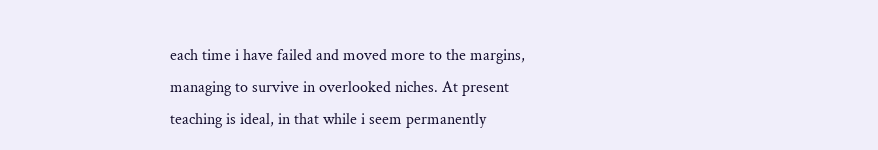each time i have failed and moved more to the margins, managing to survive in overlooked niches. At present teaching is ideal, in that while i seem permanently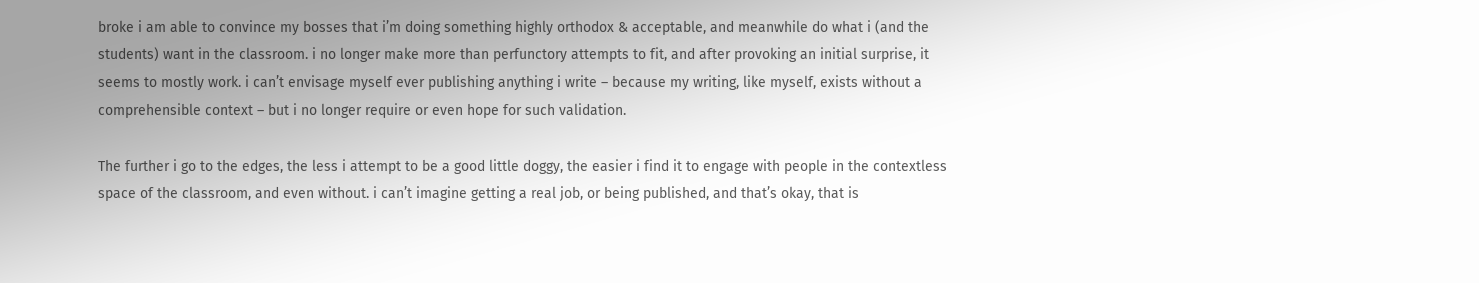broke i am able to convince my bosses that i’m doing something highly orthodox & acceptable, and meanwhile do what i (and the students) want in the classroom. i no longer make more than perfunctory attempts to fit, and after provoking an initial surprise, it seems to mostly work. i can’t envisage myself ever publishing anything i write – because my writing, like myself, exists without a comprehensible context – but i no longer require or even hope for such validation.

The further i go to the edges, the less i attempt to be a good little doggy, the easier i find it to engage with people in the contextless space of the classroom, and even without. i can’t imagine getting a real job, or being published, and that’s okay, that is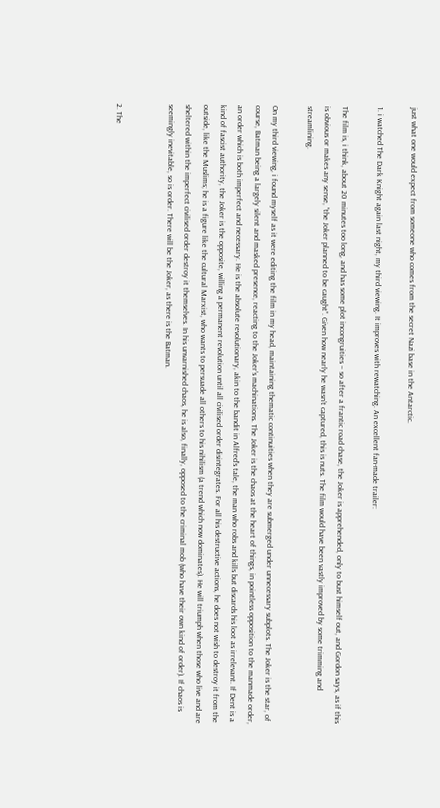just what one would expect from someone who comes from the secret Nazi base in the Antarctic.

1. i watched The Dark Knight again last night, my third viewing. It improves with rewatching. An excellent fan-made trailer:

The film is, i think, about 20 minutes too long, and has some plot incongruities – so after a frantic road chase, the Joker is apprehended, only to bust himself out, and Gordon says, as if this is obvious or makes any sense, “the Joker planned to be caught”. Given how nearly he wasn’t captured, this is nuts. The film would have been vastly improved by some trimming and streamlining.

On my third viewing, i found myself as it were editing the film in my head, maintaining thematic continuities when they are submerged under unnecessary subplots. The Joker is the star, of course, Batman being a largely silent and masked presence, reacting to the Joker’s machinations. The Joker is the chaos at the heart of things, in pointless opposition to the manmade order, an order which is both imperfect and necessary. He is the absolute revolutionary, akin to the bandit in Alfred’s tale, the man who robs and kills but discards his loot as irrelevant. If Dent is a kind of fascist authority, the Joker is the opposite, willing a permanent revolution until all civilised order disintegrates. For all his destructive actions, he does not wish to destroy it from the outside, like the Muslims; he is a figure like the cultural Marxist, who wants to persuade all others to his nihilism (a trend which now dominates). He will triumph when those who live and are sheltered within the imperfect civilised order destroy it themselves. In his unvarnished chaos, he is also, finally, opposed to the criminal mob (who have their own kind of order). If chaos is seemingly inevitable, so is order. There will be the Joker, as there is the Batman.


2. The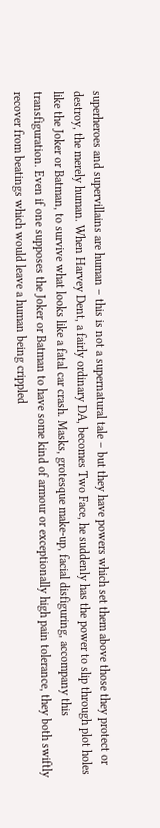superheroes and supervillains are human – this is not a supernatural tale – but they have powers which set them above those they protect or destroy, the merely human. When Harvey Dent, a fairly ordinary DA, becomes Two Face, he suddenly has the power to slip through plot holes like the Joker or Batman, to survive what looks like a fatal car crash. Masks, grotesque make-up, facial disfiguring, accompany this transfiguration. Even if one supposes the Joker or Batman to have some kind of armour or exceptionally high pain tolerance, they both swiftly recover from beatings which would leave a human being crippled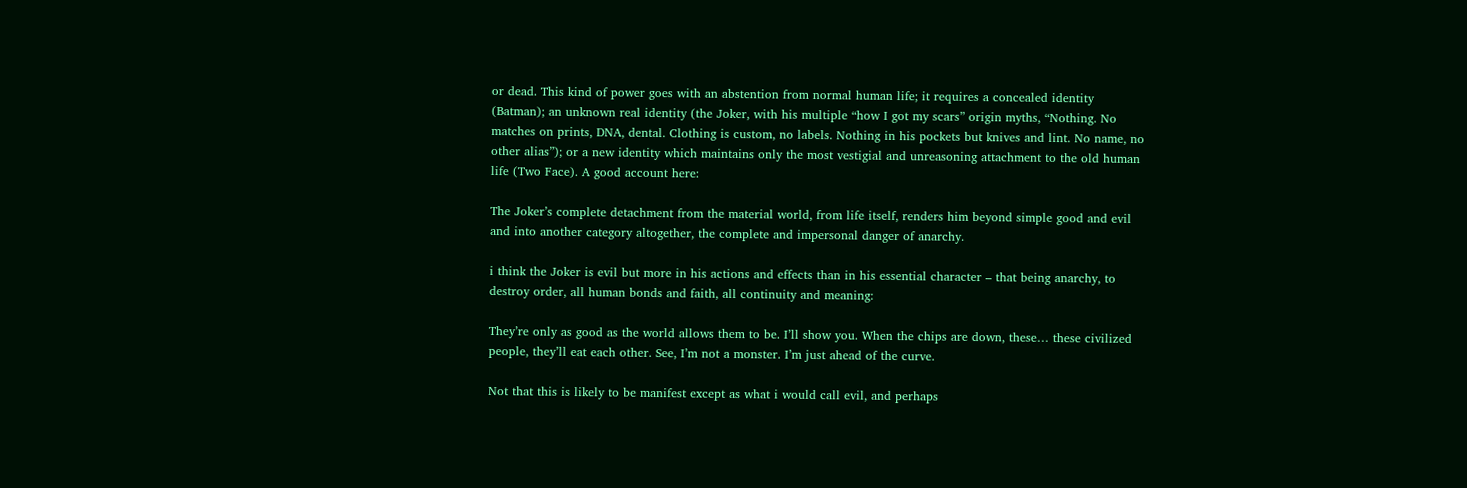or dead. This kind of power goes with an abstention from normal human life; it requires a concealed identity (Batman); an unknown real identity (the Joker, with his multiple “how I got my scars” origin myths, “Nothing. No matches on prints, DNA, dental. Clothing is custom, no labels. Nothing in his pockets but knives and lint. No name, no other alias”); or a new identity which maintains only the most vestigial and unreasoning attachment to the old human life (Two Face). A good account here:

The Joker’s complete detachment from the material world, from life itself, renders him beyond simple good and evil and into another category altogether, the complete and impersonal danger of anarchy.

i think the Joker is evil but more in his actions and effects than in his essential character – that being anarchy, to destroy order, all human bonds and faith, all continuity and meaning:

They’re only as good as the world allows them to be. I’ll show you. When the chips are down, these… these civilized people, they’ll eat each other. See, I’m not a monster. I’m just ahead of the curve.

Not that this is likely to be manifest except as what i would call evil, and perhaps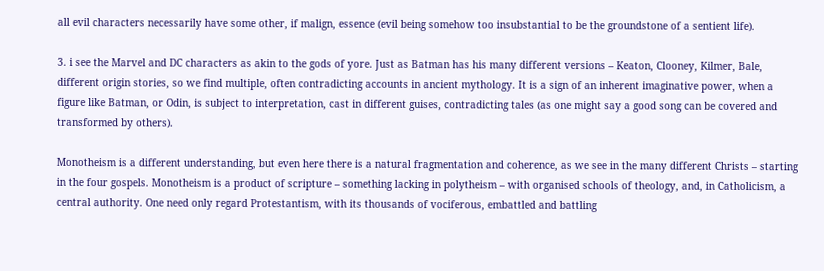all evil characters necessarily have some other, if malign, essence (evil being somehow too insubstantial to be the groundstone of a sentient life).

3. i see the Marvel and DC characters as akin to the gods of yore. Just as Batman has his many different versions – Keaton, Clooney, Kilmer, Bale, different origin stories, so we find multiple, often contradicting accounts in ancient mythology. It is a sign of an inherent imaginative power, when a figure like Batman, or Odin, is subject to interpretation, cast in different guises, contradicting tales (as one might say a good song can be covered and transformed by others).

Monotheism is a different understanding, but even here there is a natural fragmentation and coherence, as we see in the many different Christs – starting in the four gospels. Monotheism is a product of scripture – something lacking in polytheism – with organised schools of theology, and, in Catholicism, a central authority. One need only regard Protestantism, with its thousands of vociferous, embattled and battling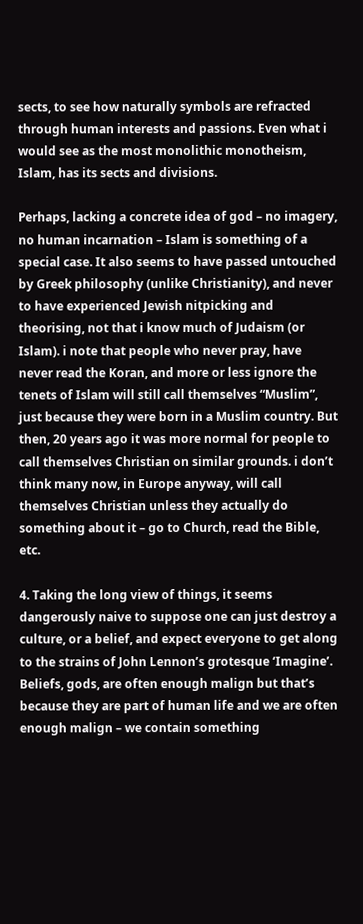sects, to see how naturally symbols are refracted through human interests and passions. Even what i would see as the most monolithic monotheism, Islam, has its sects and divisions.

Perhaps, lacking a concrete idea of god – no imagery, no human incarnation – Islam is something of a special case. It also seems to have passed untouched by Greek philosophy (unlike Christianity), and never to have experienced Jewish nitpicking and theorising, not that i know much of Judaism (or Islam). i note that people who never pray, have never read the Koran, and more or less ignore the tenets of Islam will still call themselves “Muslim”, just because they were born in a Muslim country. But then, 20 years ago it was more normal for people to call themselves Christian on similar grounds. i don’t think many now, in Europe anyway, will call themselves Christian unless they actually do something about it – go to Church, read the Bible, etc.

4. Taking the long view of things, it seems dangerously naive to suppose one can just destroy a culture, or a belief, and expect everyone to get along to the strains of John Lennon’s grotesque ‘Imagine’. Beliefs, gods, are often enough malign but that’s because they are part of human life and we are often enough malign – we contain something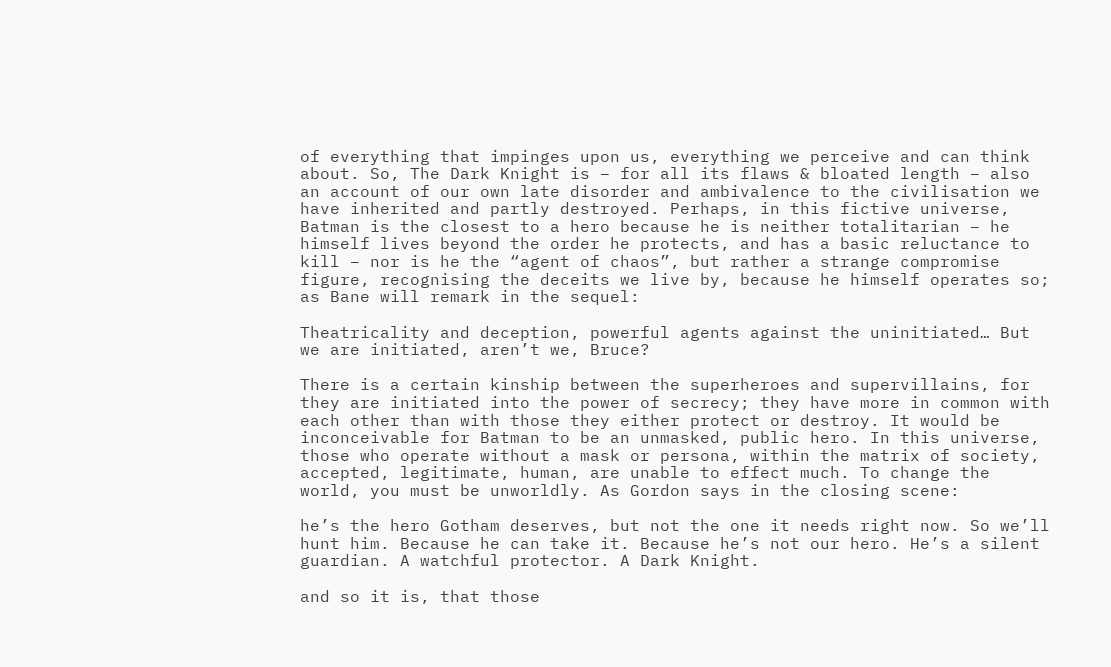of everything that impinges upon us, everything we perceive and can think about. So, The Dark Knight is – for all its flaws & bloated length – also an account of our own late disorder and ambivalence to the civilisation we have inherited and partly destroyed. Perhaps, in this fictive universe, Batman is the closest to a hero because he is neither totalitarian – he himself lives beyond the order he protects, and has a basic reluctance to kill – nor is he the “agent of chaos”, but rather a strange compromise figure, recognising the deceits we live by, because he himself operates so; as Bane will remark in the sequel:

Theatricality and deception, powerful agents against the uninitiated… But we are initiated, aren’t we, Bruce?

There is a certain kinship between the superheroes and supervillains, for they are initiated into the power of secrecy; they have more in common with each other than with those they either protect or destroy. It would be inconceivable for Batman to be an unmasked, public hero. In this universe, those who operate without a mask or persona, within the matrix of society, accepted, legitimate, human, are unable to effect much. To change the world, you must be unworldly. As Gordon says in the closing scene:

he’s the hero Gotham deserves, but not the one it needs right now. So we’ll hunt him. Because he can take it. Because he’s not our hero. He’s a silent guardian. A watchful protector. A Dark Knight.

and so it is, that those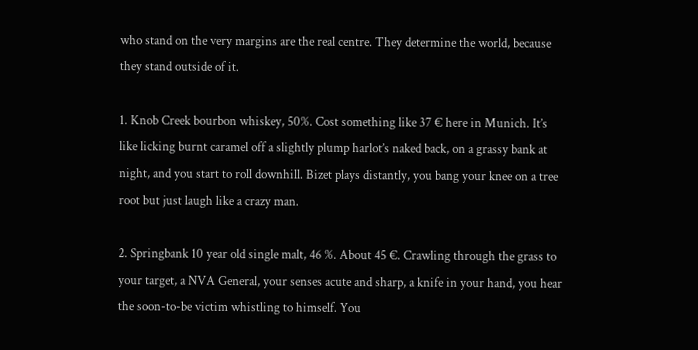who stand on the very margins are the real centre. They determine the world, because they stand outside of it.

1. Knob Creek bourbon whiskey, 50%. Cost something like 37 € here in Munich. It’s like licking burnt caramel off a slightly plump harlot’s naked back, on a grassy bank at night, and you start to roll downhill. Bizet plays distantly, you bang your knee on a tree root but just laugh like a crazy man.

2. Springbank 10 year old single malt, 46 %. About 45 €. Crawling through the grass to your target, a NVA General, your senses acute and sharp, a knife in your hand, you hear the soon-to-be victim whistling to himself. You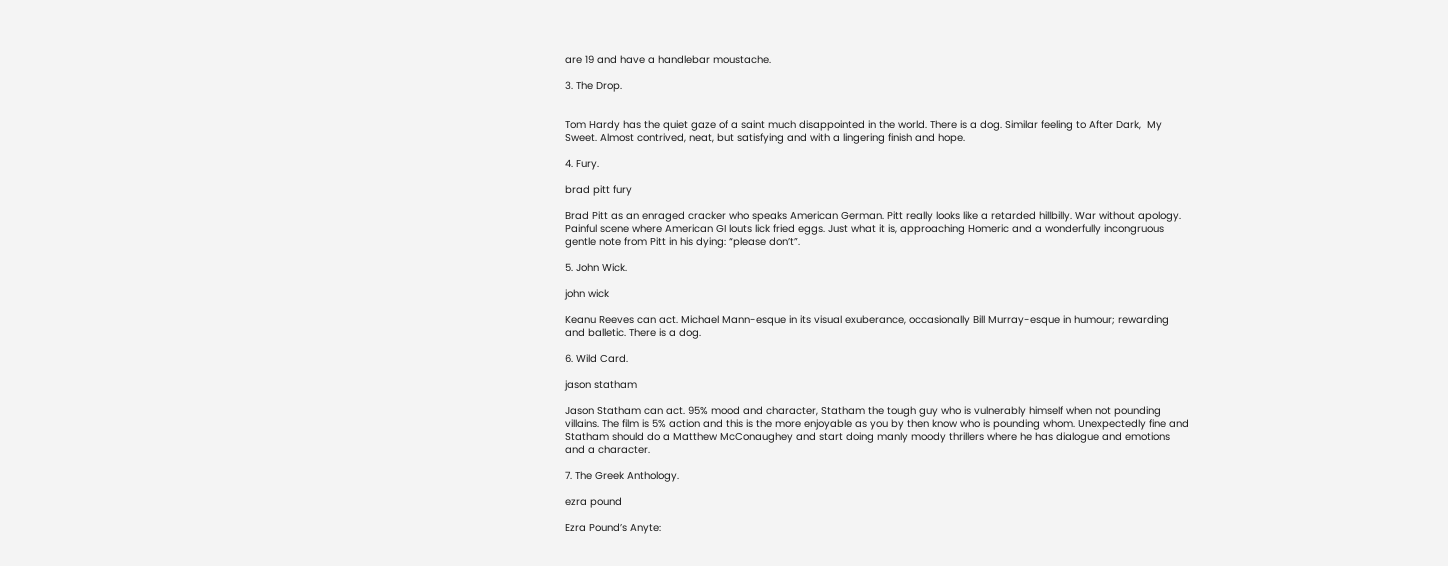are 19 and have a handlebar moustache.

3. The Drop.


Tom Hardy has the quiet gaze of a saint much disappointed in the world. There is a dog. Similar feeling to After Dark,  My Sweet. Almost contrived, neat, but satisfying and with a lingering finish and hope.

4. Fury.

brad pitt fury

Brad Pitt as an enraged cracker who speaks American German. Pitt really looks like a retarded hillbilly. War without apology. Painful scene where American GI louts lick fried eggs. Just what it is, approaching Homeric and a wonderfully incongruous gentle note from Pitt in his dying: “please don’t”.

5. John Wick.

john wick

Keanu Reeves can act. Michael Mann-esque in its visual exuberance, occasionally Bill Murray-esque in humour; rewarding and balletic. There is a dog.

6. Wild Card.

jason statham

Jason Statham can act. 95% mood and character, Statham the tough guy who is vulnerably himself when not pounding villains. The film is 5% action and this is the more enjoyable as you by then know who is pounding whom. Unexpectedly fine and Statham should do a Matthew McConaughey and start doing manly moody thrillers where he has dialogue and emotions and a character.

7. The Greek Anthology.

ezra pound

Ezra Pound’s Anyte: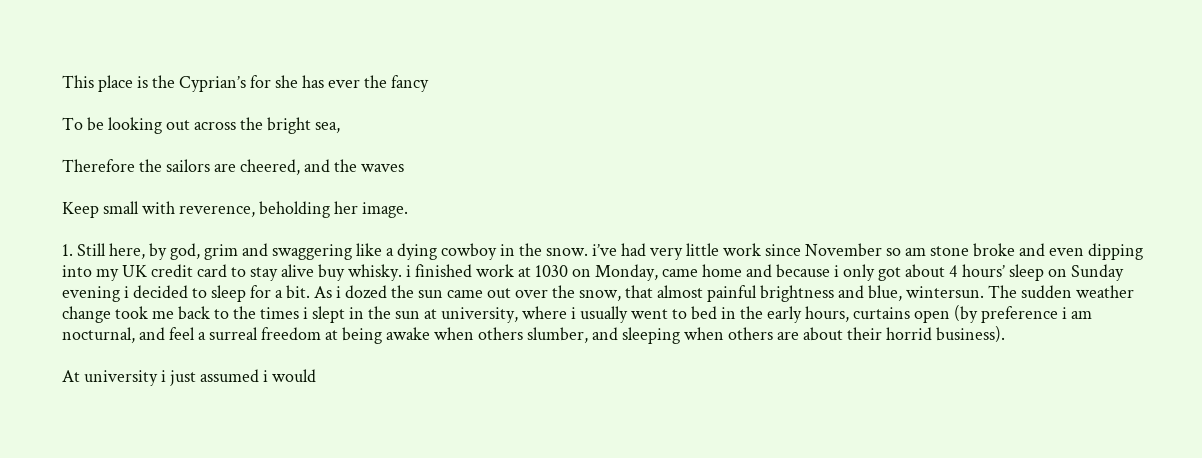This place is the Cyprian’s for she has ever the fancy

To be looking out across the bright sea,

Therefore the sailors are cheered, and the waves

Keep small with reverence, beholding her image.

1. Still here, by god, grim and swaggering like a dying cowboy in the snow. i’ve had very little work since November so am stone broke and even dipping into my UK credit card to stay alive buy whisky. i finished work at 1030 on Monday, came home and because i only got about 4 hours’ sleep on Sunday evening i decided to sleep for a bit. As i dozed the sun came out over the snow, that almost painful brightness and blue, wintersun. The sudden weather change took me back to the times i slept in the sun at university, where i usually went to bed in the early hours, curtains open (by preference i am nocturnal, and feel a surreal freedom at being awake when others slumber, and sleeping when others are about their horrid business).

At university i just assumed i would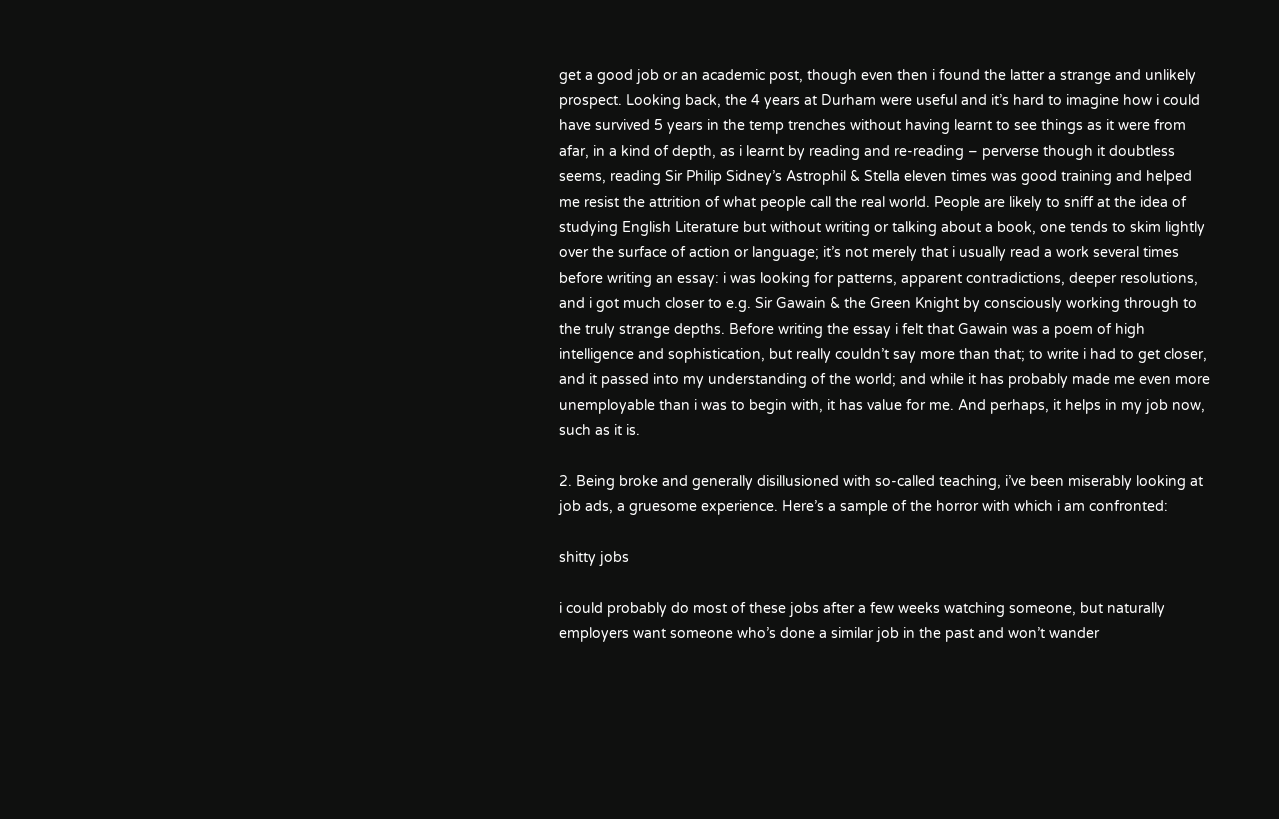get a good job or an academic post, though even then i found the latter a strange and unlikely prospect. Looking back, the 4 years at Durham were useful and it’s hard to imagine how i could have survived 5 years in the temp trenches without having learnt to see things as it were from afar, in a kind of depth, as i learnt by reading and re-reading – perverse though it doubtless seems, reading Sir Philip Sidney’s Astrophil & Stella eleven times was good training and helped me resist the attrition of what people call the real world. People are likely to sniff at the idea of studying English Literature but without writing or talking about a book, one tends to skim lightly over the surface of action or language; it’s not merely that i usually read a work several times before writing an essay: i was looking for patterns, apparent contradictions, deeper resolutions, and i got much closer to e.g. Sir Gawain & the Green Knight by consciously working through to the truly strange depths. Before writing the essay i felt that Gawain was a poem of high intelligence and sophistication, but really couldn’t say more than that; to write i had to get closer, and it passed into my understanding of the world; and while it has probably made me even more unemployable than i was to begin with, it has value for me. And perhaps, it helps in my job now, such as it is.

2. Being broke and generally disillusioned with so-called teaching, i’ve been miserably looking at job ads, a gruesome experience. Here’s a sample of the horror with which i am confronted:

shitty jobs

i could probably do most of these jobs after a few weeks watching someone, but naturally employers want someone who’s done a similar job in the past and won’t wander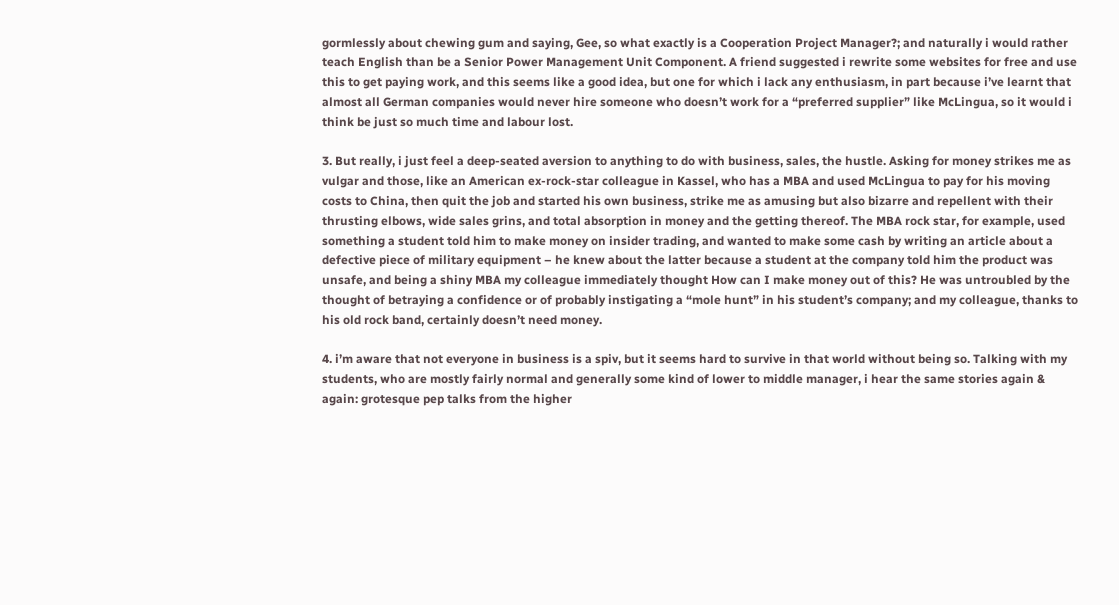gormlessly about chewing gum and saying, Gee, so what exactly is a Cooperation Project Manager?; and naturally i would rather teach English than be a Senior Power Management Unit Component. A friend suggested i rewrite some websites for free and use this to get paying work, and this seems like a good idea, but one for which i lack any enthusiasm, in part because i’ve learnt that almost all German companies would never hire someone who doesn’t work for a “preferred supplier” like McLingua, so it would i think be just so much time and labour lost.

3. But really, i just feel a deep-seated aversion to anything to do with business, sales, the hustle. Asking for money strikes me as vulgar and those, like an American ex-rock-star colleague in Kassel, who has a MBA and used McLingua to pay for his moving costs to China, then quit the job and started his own business, strike me as amusing but also bizarre and repellent with their thrusting elbows, wide sales grins, and total absorption in money and the getting thereof. The MBA rock star, for example, used something a student told him to make money on insider trading, and wanted to make some cash by writing an article about a defective piece of military equipment – he knew about the latter because a student at the company told him the product was unsafe, and being a shiny MBA my colleague immediately thought How can I make money out of this? He was untroubled by the thought of betraying a confidence or of probably instigating a “mole hunt” in his student’s company; and my colleague, thanks to his old rock band, certainly doesn’t need money.

4. i’m aware that not everyone in business is a spiv, but it seems hard to survive in that world without being so. Talking with my students, who are mostly fairly normal and generally some kind of lower to middle manager, i hear the same stories again & again: grotesque pep talks from the higher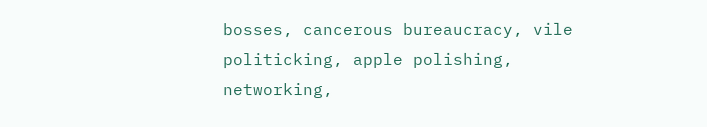bosses, cancerous bureaucracy, vile politicking, apple polishing, networking,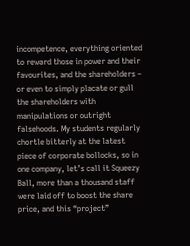incompetence, everything oriented to reward those in power and their favourites, and the shareholders – or even to simply placate or gull the shareholders with manipulations or outright falsehoods. My students regularly chortle bitterly at the latest piece of corporate bollocks, so in one company, let’s call it Squeezy Ball, more than a thousand staff were laid off to boost the share price, and this “project”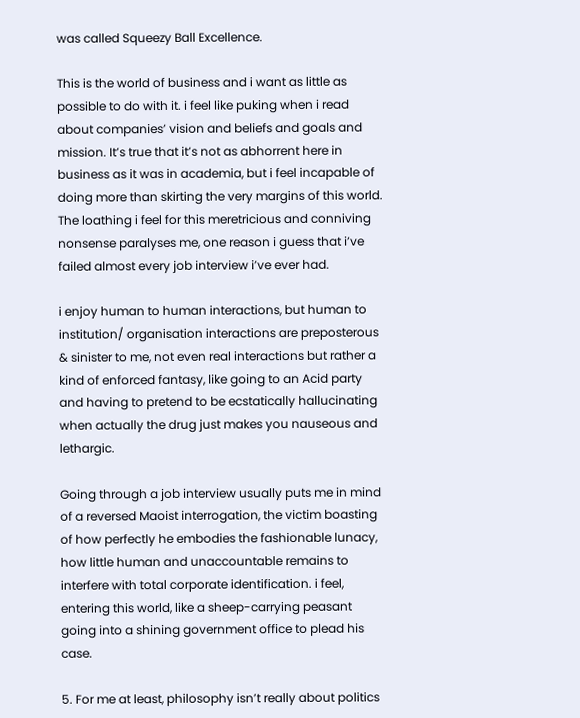was called Squeezy Ball Excellence.

This is the world of business and i want as little as possible to do with it. i feel like puking when i read about companies’ vision and beliefs and goals and mission. It’s true that it’s not as abhorrent here in business as it was in academia, but i feel incapable of doing more than skirting the very margins of this world. The loathing i feel for this meretricious and conniving nonsense paralyses me, one reason i guess that i’ve failed almost every job interview i’ve ever had.

i enjoy human to human interactions, but human to institution/ organisation interactions are preposterous & sinister to me, not even real interactions but rather a kind of enforced fantasy, like going to an Acid party and having to pretend to be ecstatically hallucinating when actually the drug just makes you nauseous and lethargic.

Going through a job interview usually puts me in mind of a reversed Maoist interrogation, the victim boasting of how perfectly he embodies the fashionable lunacy, how little human and unaccountable remains to interfere with total corporate identification. i feel, entering this world, like a sheep-carrying peasant going into a shining government office to plead his case.

5. For me at least, philosophy isn’t really about politics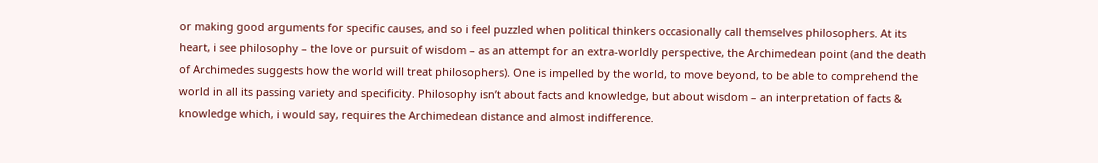or making good arguments for specific causes, and so i feel puzzled when political thinkers occasionally call themselves philosophers. At its heart, i see philosophy – the love or pursuit of wisdom – as an attempt for an extra-worldly perspective, the Archimedean point (and the death of Archimedes suggests how the world will treat philosophers). One is impelled by the world, to move beyond, to be able to comprehend the world in all its passing variety and specificity. Philosophy isn’t about facts and knowledge, but about wisdom – an interpretation of facts & knowledge which, i would say, requires the Archimedean distance and almost indifference.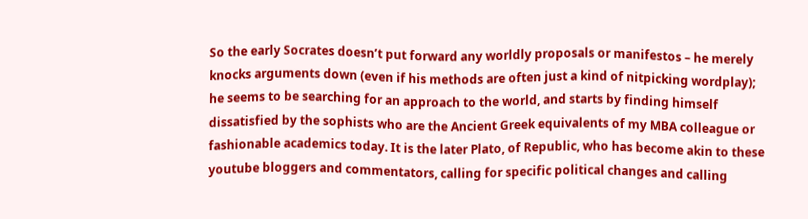So the early Socrates doesn’t put forward any worldly proposals or manifestos – he merely knocks arguments down (even if his methods are often just a kind of nitpicking wordplay); he seems to be searching for an approach to the world, and starts by finding himself dissatisfied by the sophists who are the Ancient Greek equivalents of my MBA colleague or fashionable academics today. It is the later Plato, of Republic, who has become akin to these youtube bloggers and commentators, calling for specific political changes and calling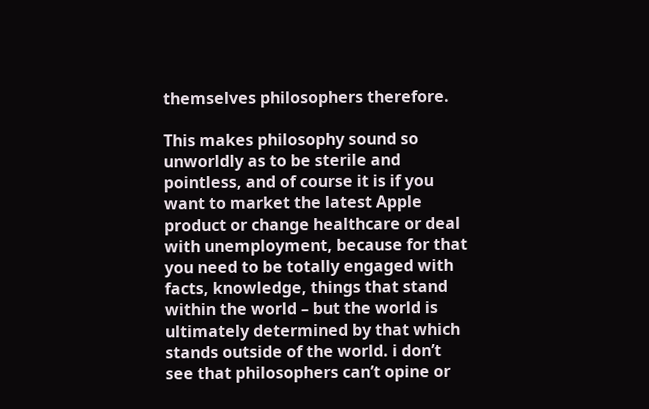themselves philosophers therefore.

This makes philosophy sound so unworldly as to be sterile and pointless, and of course it is if you want to market the latest Apple product or change healthcare or deal with unemployment, because for that you need to be totally engaged with facts, knowledge, things that stand within the world – but the world is ultimately determined by that which stands outside of the world. i don’t see that philosophers can’t opine or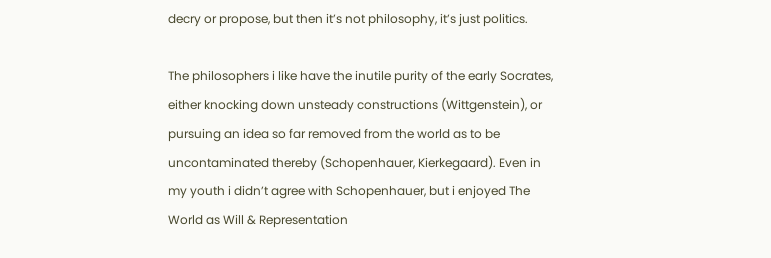decry or propose, but then it’s not philosophy, it’s just politics.

The philosophers i like have the inutile purity of the early Socrates, either knocking down unsteady constructions (Wittgenstein), or pursuing an idea so far removed from the world as to be uncontaminated thereby (Schopenhauer, Kierkegaard). Even in my youth i didn’t agree with Schopenhauer, but i enjoyed The World as Will & Representation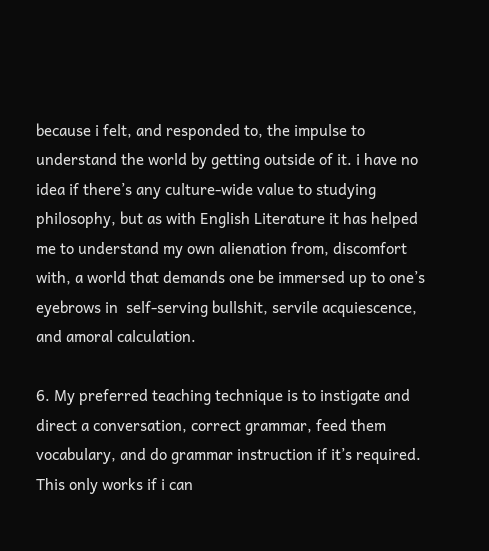because i felt, and responded to, the impulse to understand the world by getting outside of it. i have no idea if there’s any culture-wide value to studying philosophy, but as with English Literature it has helped me to understand my own alienation from, discomfort with, a world that demands one be immersed up to one’s eyebrows in  self-serving bullshit, servile acquiescence, and amoral calculation.

6. My preferred teaching technique is to instigate and direct a conversation, correct grammar, feed them vocabulary, and do grammar instruction if it’s required. This only works if i can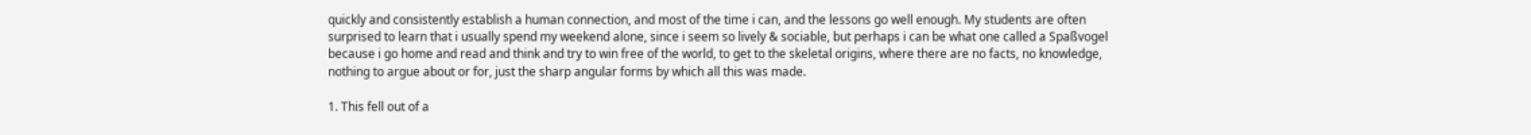quickly and consistently establish a human connection, and most of the time i can, and the lessons go well enough. My students are often surprised to learn that i usually spend my weekend alone, since i seem so lively & sociable, but perhaps i can be what one called a Spaßvogel because i go home and read and think and try to win free of the world, to get to the skeletal origins, where there are no facts, no knowledge, nothing to argue about or for, just the sharp angular forms by which all this was made.

1. This fell out of a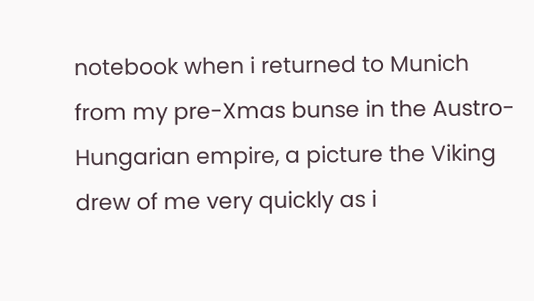notebook when i returned to Munich from my pre-Xmas bunse in the Austro-Hungarian empire, a picture the Viking drew of me very quickly as i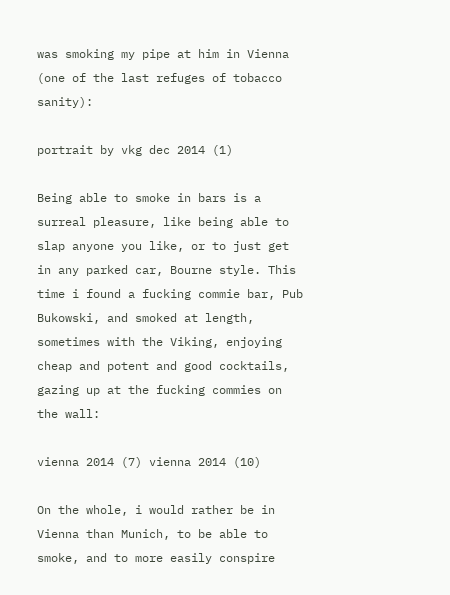was smoking my pipe at him in Vienna (one of the last refuges of tobacco sanity):

portrait by vkg dec 2014 (1)

Being able to smoke in bars is a surreal pleasure, like being able to slap anyone you like, or to just get in any parked car, Bourne style. This time i found a fucking commie bar, Pub Bukowski, and smoked at length, sometimes with the Viking, enjoying cheap and potent and good cocktails, gazing up at the fucking commies on the wall:

vienna 2014 (7) vienna 2014 (10)

On the whole, i would rather be in Vienna than Munich, to be able to smoke, and to more easily conspire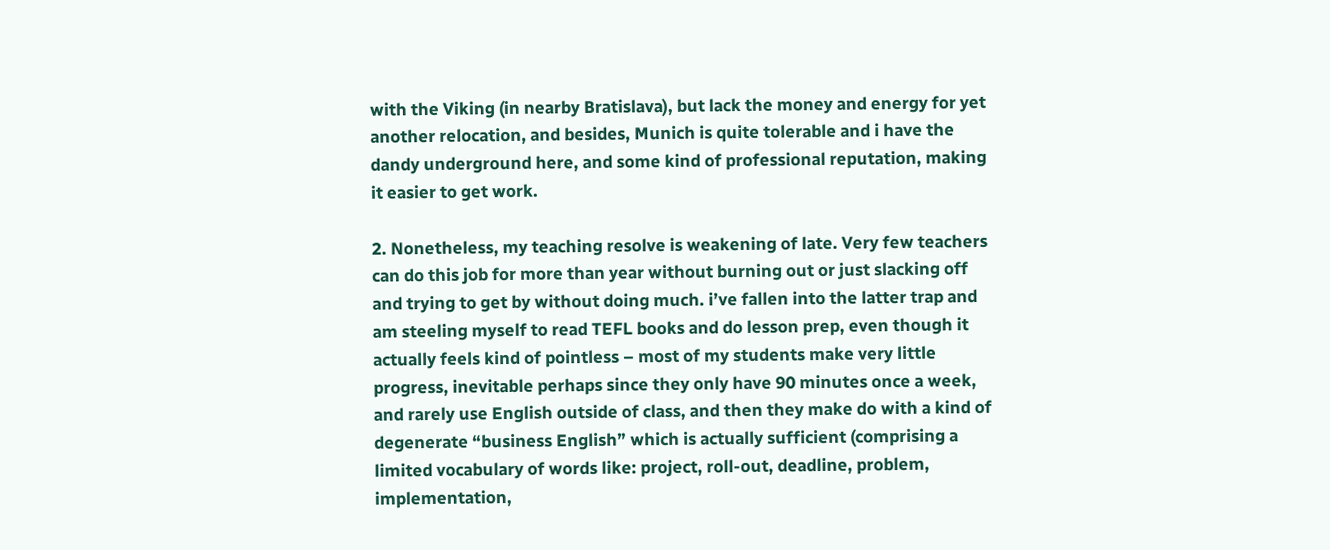with the Viking (in nearby Bratislava), but lack the money and energy for yet another relocation, and besides, Munich is quite tolerable and i have the dandy underground here, and some kind of professional reputation, making it easier to get work.

2. Nonetheless, my teaching resolve is weakening of late. Very few teachers can do this job for more than year without burning out or just slacking off and trying to get by without doing much. i’ve fallen into the latter trap and am steeling myself to read TEFL books and do lesson prep, even though it actually feels kind of pointless – most of my students make very little progress, inevitable perhaps since they only have 90 minutes once a week, and rarely use English outside of class, and then they make do with a kind of degenerate “business English” which is actually sufficient (comprising a limited vocabulary of words like: project, roll-out, deadline, problem, implementation,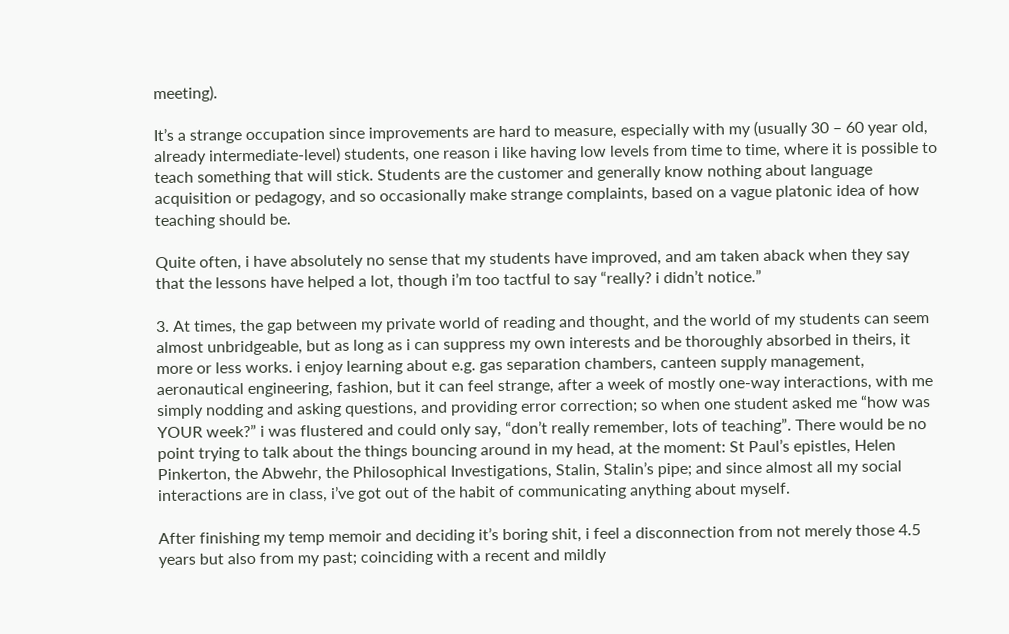meeting).

It’s a strange occupation since improvements are hard to measure, especially with my (usually 30 – 60 year old, already intermediate-level) students, one reason i like having low levels from time to time, where it is possible to teach something that will stick. Students are the customer and generally know nothing about language acquisition or pedagogy, and so occasionally make strange complaints, based on a vague platonic idea of how teaching should be.

Quite often, i have absolutely no sense that my students have improved, and am taken aback when they say that the lessons have helped a lot, though i’m too tactful to say “really? i didn’t notice.”

3. At times, the gap between my private world of reading and thought, and the world of my students can seem almost unbridgeable, but as long as i can suppress my own interests and be thoroughly absorbed in theirs, it more or less works. i enjoy learning about e.g. gas separation chambers, canteen supply management, aeronautical engineering, fashion, but it can feel strange, after a week of mostly one-way interactions, with me simply nodding and asking questions, and providing error correction; so when one student asked me “how was YOUR week?” i was flustered and could only say, “don’t really remember, lots of teaching”. There would be no point trying to talk about the things bouncing around in my head, at the moment: St Paul’s epistles, Helen Pinkerton, the Abwehr, the Philosophical Investigations, Stalin, Stalin’s pipe; and since almost all my social interactions are in class, i’ve got out of the habit of communicating anything about myself.

After finishing my temp memoir and deciding it’s boring shit, i feel a disconnection from not merely those 4.5 years but also from my past; coinciding with a recent and mildly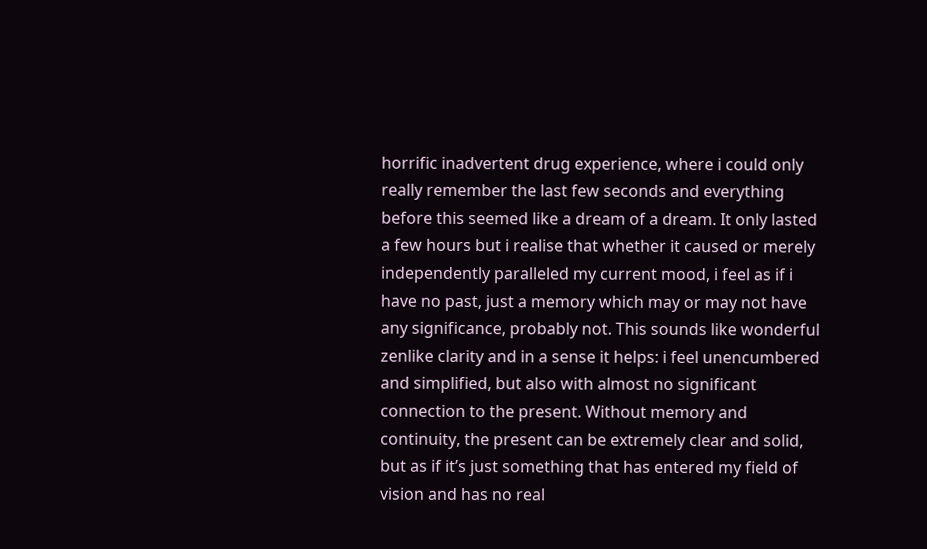horrific inadvertent drug experience, where i could only really remember the last few seconds and everything before this seemed like a dream of a dream. It only lasted a few hours but i realise that whether it caused or merely independently paralleled my current mood, i feel as if i have no past, just a memory which may or may not have any significance, probably not. This sounds like wonderful zenlike clarity and in a sense it helps: i feel unencumbered and simplified, but also with almost no significant connection to the present. Without memory and continuity, the present can be extremely clear and solid, but as if it’s just something that has entered my field of vision and has no real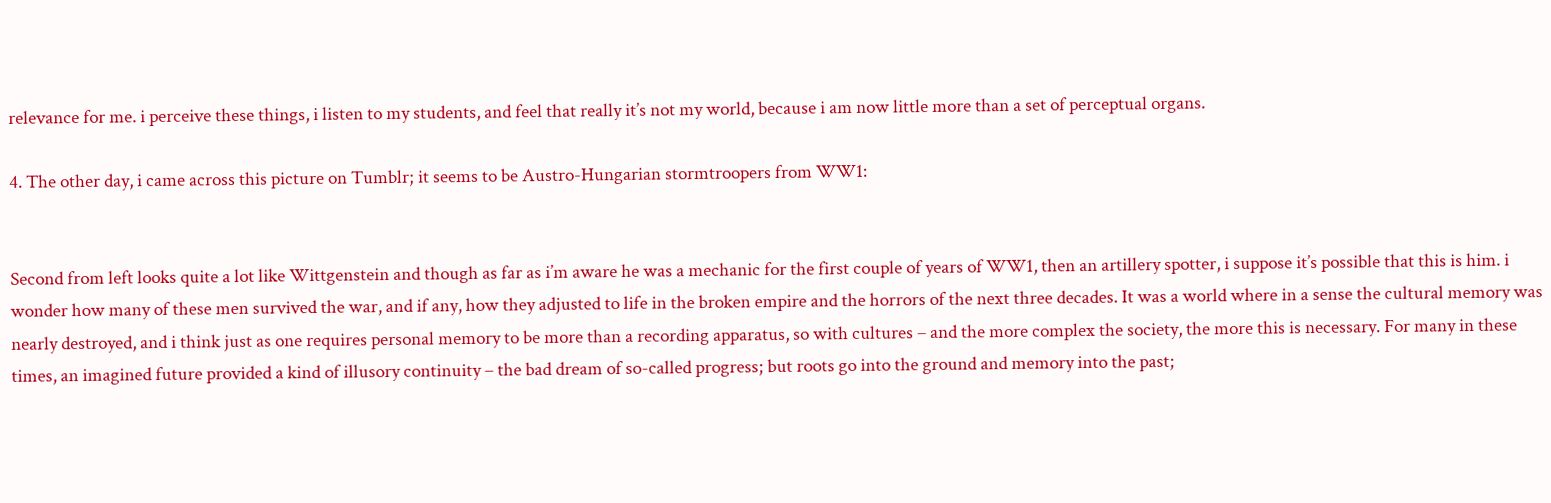relevance for me. i perceive these things, i listen to my students, and feel that really it’s not my world, because i am now little more than a set of perceptual organs.

4. The other day, i came across this picture on Tumblr; it seems to be Austro-Hungarian stormtroopers from WW1:


Second from left looks quite a lot like Wittgenstein and though as far as i’m aware he was a mechanic for the first couple of years of WW1, then an artillery spotter, i suppose it’s possible that this is him. i wonder how many of these men survived the war, and if any, how they adjusted to life in the broken empire and the horrors of the next three decades. It was a world where in a sense the cultural memory was nearly destroyed, and i think just as one requires personal memory to be more than a recording apparatus, so with cultures – and the more complex the society, the more this is necessary. For many in these times, an imagined future provided a kind of illusory continuity – the bad dream of so-called progress; but roots go into the ground and memory into the past;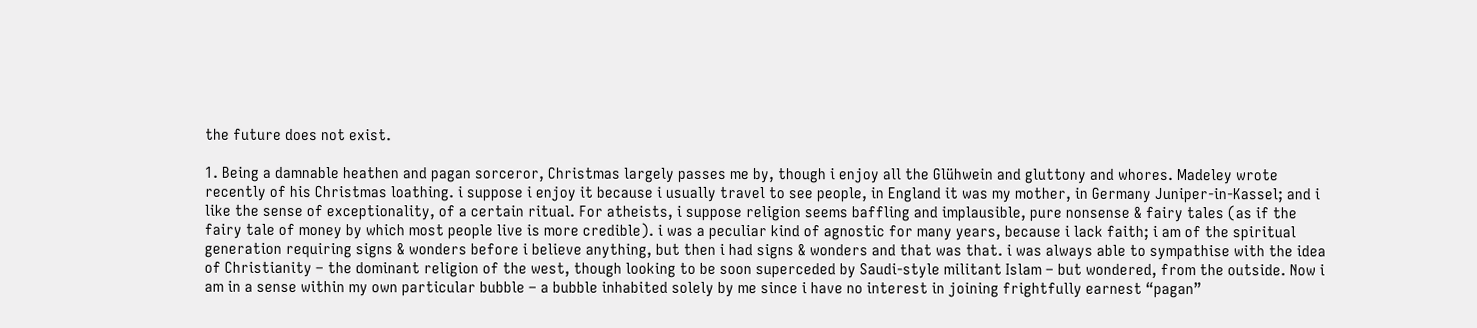the future does not exist.

1. Being a damnable heathen and pagan sorceror, Christmas largely passes me by, though i enjoy all the Glühwein and gluttony and whores. Madeley wrote recently of his Christmas loathing. i suppose i enjoy it because i usually travel to see people, in England it was my mother, in Germany Juniper-in-Kassel; and i like the sense of exceptionality, of a certain ritual. For atheists, i suppose religion seems baffling and implausible, pure nonsense & fairy tales (as if the fairy tale of money by which most people live is more credible). i was a peculiar kind of agnostic for many years, because i lack faith; i am of the spiritual generation requiring signs & wonders before i believe anything, but then i had signs & wonders and that was that. i was always able to sympathise with the idea of Christianity – the dominant religion of the west, though looking to be soon superceded by Saudi-style militant Islam – but wondered, from the outside. Now i am in a sense within my own particular bubble – a bubble inhabited solely by me since i have no interest in joining frightfully earnest “pagan”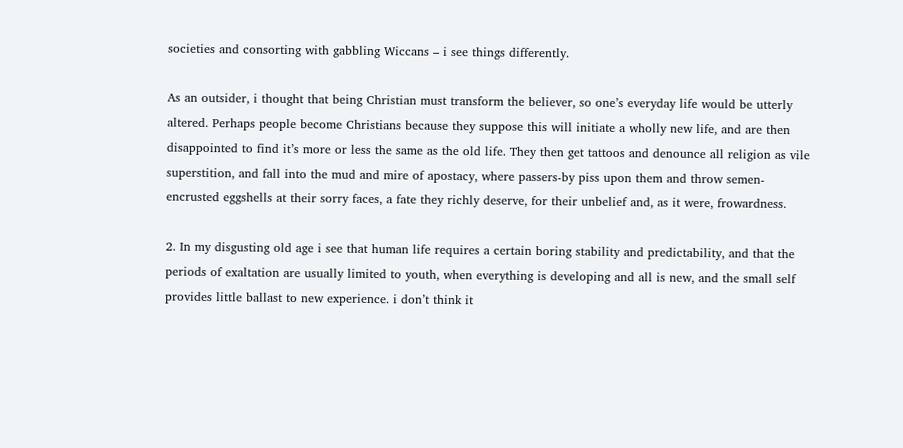societies and consorting with gabbling Wiccans – i see things differently.

As an outsider, i thought that being Christian must transform the believer, so one’s everyday life would be utterly altered. Perhaps people become Christians because they suppose this will initiate a wholly new life, and are then disappointed to find it’s more or less the same as the old life. They then get tattoos and denounce all religion as vile superstition, and fall into the mud and mire of apostacy, where passers-by piss upon them and throw semen-encrusted eggshells at their sorry faces, a fate they richly deserve, for their unbelief and, as it were, frowardness.

2. In my disgusting old age i see that human life requires a certain boring stability and predictability, and that the periods of exaltation are usually limited to youth, when everything is developing and all is new, and the small self provides little ballast to new experience. i don’t think it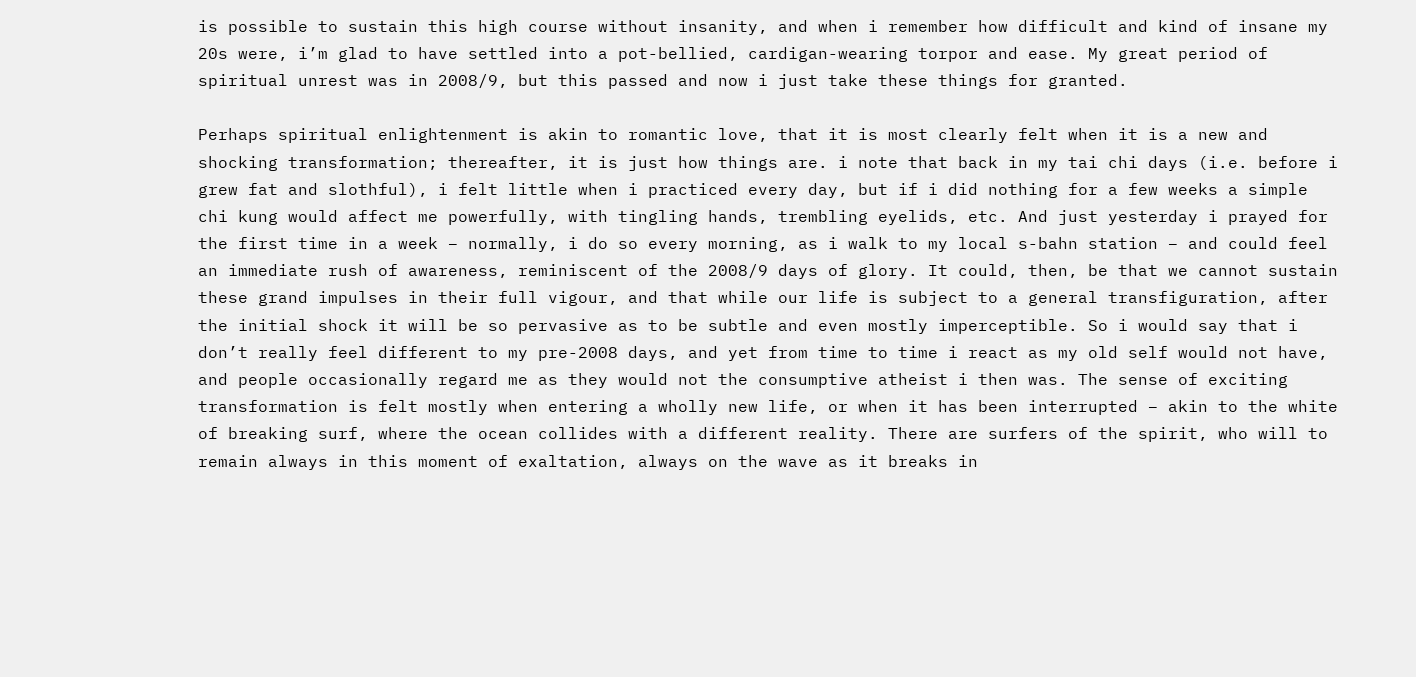is possible to sustain this high course without insanity, and when i remember how difficult and kind of insane my 20s were, i’m glad to have settled into a pot-bellied, cardigan-wearing torpor and ease. My great period of spiritual unrest was in 2008/9, but this passed and now i just take these things for granted.

Perhaps spiritual enlightenment is akin to romantic love, that it is most clearly felt when it is a new and shocking transformation; thereafter, it is just how things are. i note that back in my tai chi days (i.e. before i grew fat and slothful), i felt little when i practiced every day, but if i did nothing for a few weeks a simple chi kung would affect me powerfully, with tingling hands, trembling eyelids, etc. And just yesterday i prayed for the first time in a week – normally, i do so every morning, as i walk to my local s-bahn station – and could feel an immediate rush of awareness, reminiscent of the 2008/9 days of glory. It could, then, be that we cannot sustain these grand impulses in their full vigour, and that while our life is subject to a general transfiguration, after the initial shock it will be so pervasive as to be subtle and even mostly imperceptible. So i would say that i don’t really feel different to my pre-2008 days, and yet from time to time i react as my old self would not have, and people occasionally regard me as they would not the consumptive atheist i then was. The sense of exciting transformation is felt mostly when entering a wholly new life, or when it has been interrupted – akin to the white of breaking surf, where the ocean collides with a different reality. There are surfers of the spirit, who will to remain always in this moment of exaltation, always on the wave as it breaks in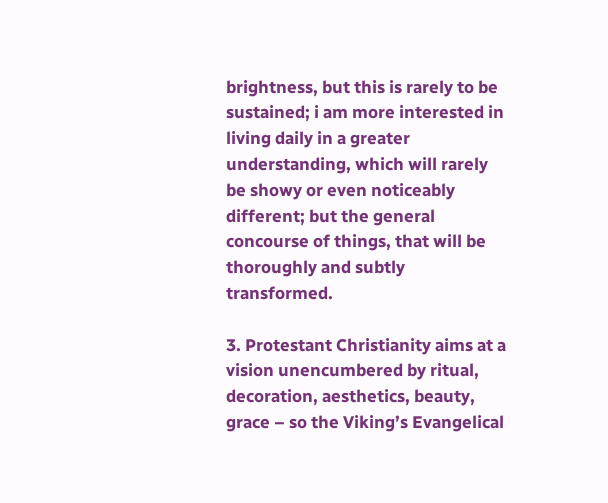brightness, but this is rarely to be sustained; i am more interested in living daily in a greater understanding, which will rarely be showy or even noticeably different; but the general concourse of things, that will be thoroughly and subtly transformed.

3. Protestant Christianity aims at a vision unencumbered by ritual, decoration, aesthetics, beauty, grace – so the Viking’s Evangelical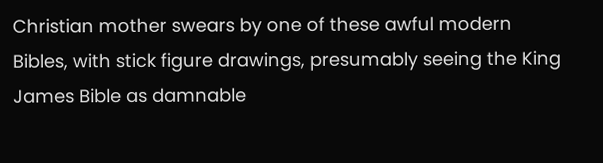Christian mother swears by one of these awful modern Bibles, with stick figure drawings, presumably seeing the King James Bible as damnable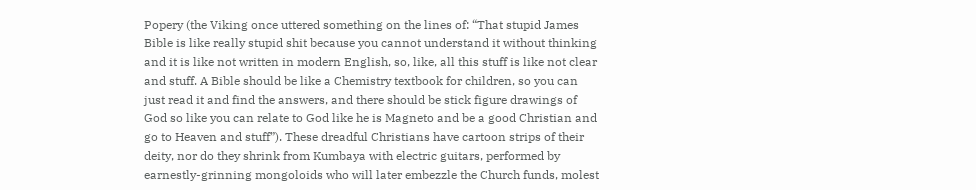Popery (the Viking once uttered something on the lines of: “That stupid James Bible is like really stupid shit because you cannot understand it without thinking and it is like not written in modern English, so, like, all this stuff is like not clear and stuff. A Bible should be like a Chemistry textbook for children, so you can just read it and find the answers, and there should be stick figure drawings of God so like you can relate to God like he is Magneto and be a good Christian and go to Heaven and stuff”). These dreadful Christians have cartoon strips of their deity, nor do they shrink from Kumbaya with electric guitars, performed by earnestly-grinning mongoloids who will later embezzle the Church funds, molest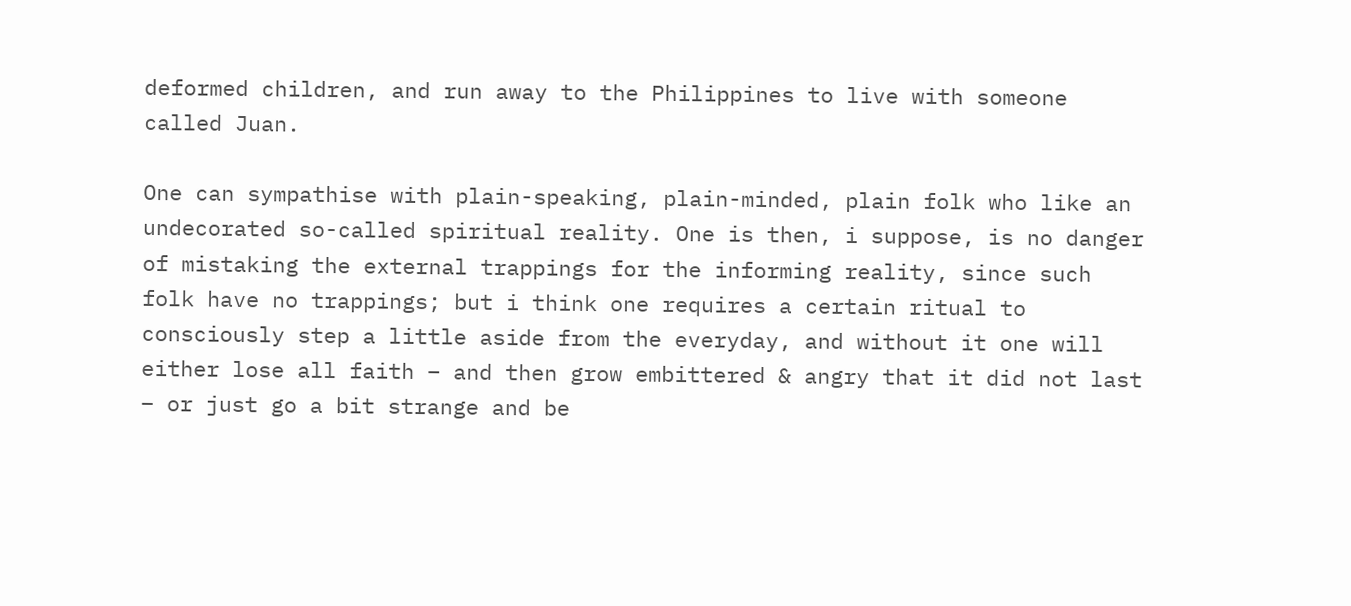deformed children, and run away to the Philippines to live with someone called Juan.

One can sympathise with plain-speaking, plain-minded, plain folk who like an undecorated so-called spiritual reality. One is then, i suppose, is no danger of mistaking the external trappings for the informing reality, since such folk have no trappings; but i think one requires a certain ritual to consciously step a little aside from the everyday, and without it one will either lose all faith – and then grow embittered & angry that it did not last – or just go a bit strange and be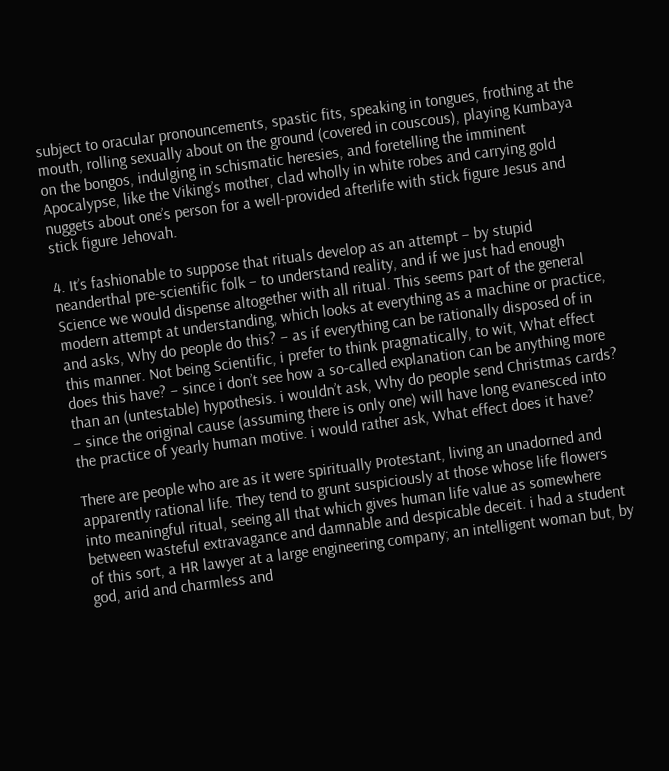subject to oracular pronouncements, spastic fits, speaking in tongues, frothing at the mouth, rolling sexually about on the ground (covered in couscous), playing Kumbaya on the bongos, indulging in schismatic heresies, and foretelling the imminent Apocalypse, like the Viking’s mother, clad wholly in white robes and carrying gold nuggets about one’s person for a well-provided afterlife with stick figure Jesus and stick figure Jehovah.

4. It’s fashionable to suppose that rituals develop as an attempt – by stupid neanderthal pre-scientific folk – to understand reality, and if we just had enough Science we would dispense altogether with all ritual. This seems part of the general modern attempt at understanding, which looks at everything as a machine or practice, and asks, Why do people do this? – as if everything can be rationally disposed of in this manner. Not being Scientific, i prefer to think pragmatically, to wit, What effect does this have? – since i don’t see how a so-called explanation can be anything more than an (untestable) hypothesis. i wouldn’t ask, Why do people send Christmas cards? – since the original cause (assuming there is only one) will have long evanesced into the practice of yearly human motive. i would rather ask, What effect does it have?

There are people who are as it were spiritually Protestant, living an unadorned and apparently rational life. They tend to grunt suspiciously at those whose life flowers into meaningful ritual, seeing all that which gives human life value as somewhere between wasteful extravagance and damnable and despicable deceit. i had a student of this sort, a HR lawyer at a large engineering company; an intelligent woman but, by god, arid and charmless and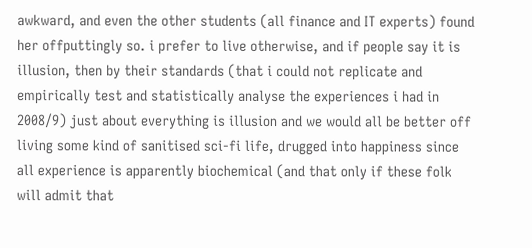awkward, and even the other students (all finance and IT experts) found her offputtingly so. i prefer to live otherwise, and if people say it is illusion, then by their standards (that i could not replicate and empirically test and statistically analyse the experiences i had in 2008/9) just about everything is illusion and we would all be better off living some kind of sanitised sci-fi life, drugged into happiness since all experience is apparently biochemical (and that only if these folk will admit that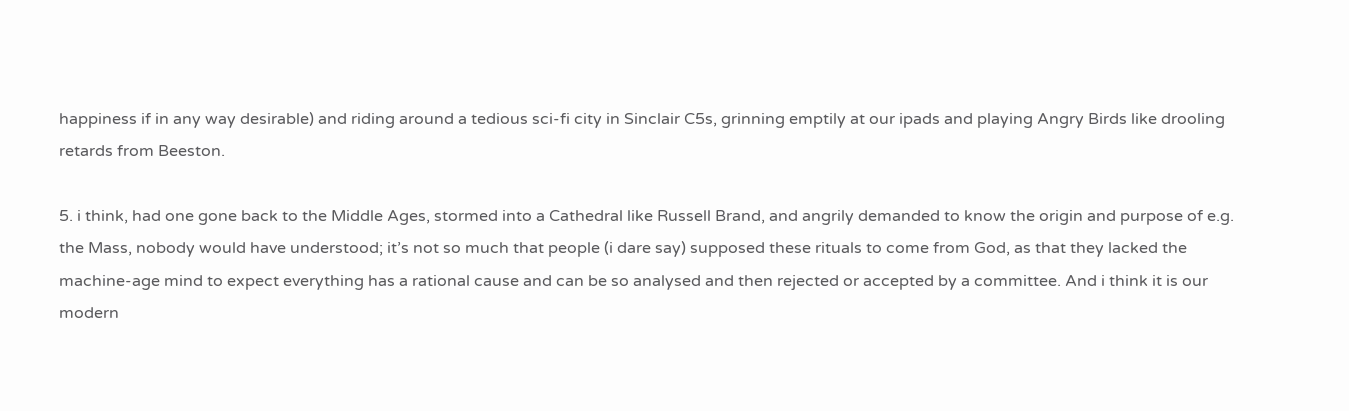happiness if in any way desirable) and riding around a tedious sci-fi city in Sinclair C5s, grinning emptily at our ipads and playing Angry Birds like drooling retards from Beeston.

5. i think, had one gone back to the Middle Ages, stormed into a Cathedral like Russell Brand, and angrily demanded to know the origin and purpose of e.g. the Mass, nobody would have understood; it’s not so much that people (i dare say) supposed these rituals to come from God, as that they lacked the machine-age mind to expect everything has a rational cause and can be so analysed and then rejected or accepted by a committee. And i think it is our modern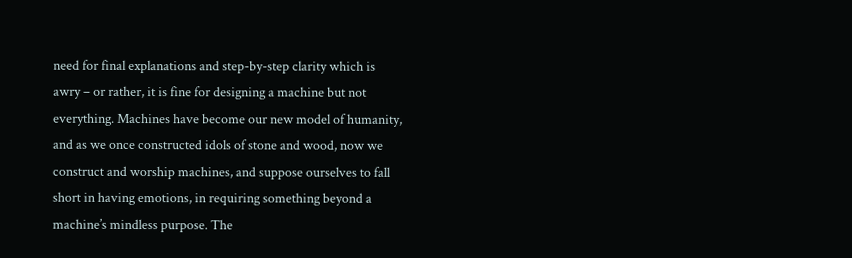need for final explanations and step-by-step clarity which is awry – or rather, it is fine for designing a machine but not everything. Machines have become our new model of humanity, and as we once constructed idols of stone and wood, now we construct and worship machines, and suppose ourselves to fall short in having emotions, in requiring something beyond a machine’s mindless purpose. The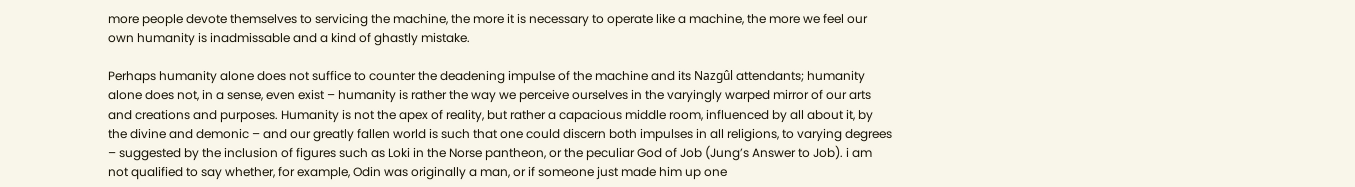more people devote themselves to servicing the machine, the more it is necessary to operate like a machine, the more we feel our own humanity is inadmissable and a kind of ghastly mistake.

Perhaps humanity alone does not suffice to counter the deadening impulse of the machine and its Nazgûl attendants; humanity alone does not, in a sense, even exist – humanity is rather the way we perceive ourselves in the varyingly warped mirror of our arts and creations and purposes. Humanity is not the apex of reality, but rather a capacious middle room, influenced by all about it, by the divine and demonic – and our greatly fallen world is such that one could discern both impulses in all religions, to varying degrees – suggested by the inclusion of figures such as Loki in the Norse pantheon, or the peculiar God of Job (Jung’s Answer to Job). i am not qualified to say whether, for example, Odin was originally a man, or if someone just made him up one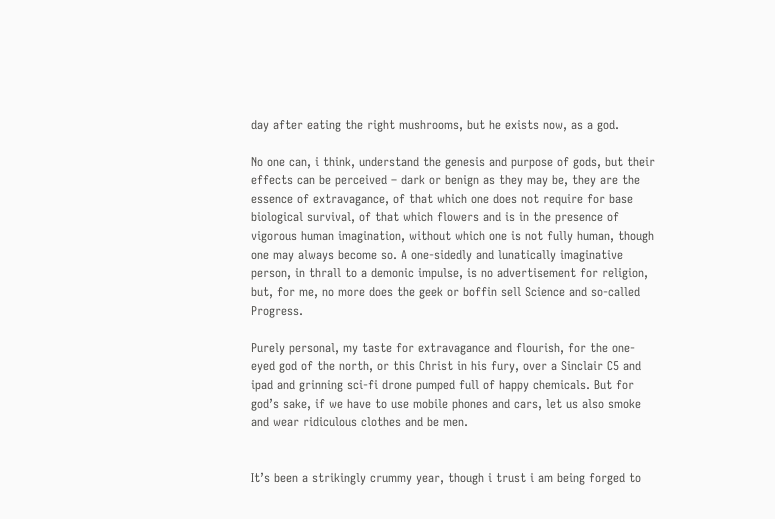day after eating the right mushrooms, but he exists now, as a god.

No one can, i think, understand the genesis and purpose of gods, but their effects can be perceived – dark or benign as they may be, they are the essence of extravagance, of that which one does not require for base biological survival, of that which flowers and is in the presence of vigorous human imagination, without which one is not fully human, though one may always become so. A one-sidedly and lunatically imaginative person, in thrall to a demonic impulse, is no advertisement for religion, but, for me, no more does the geek or boffin sell Science and so-called Progress.

Purely personal, my taste for extravagance and flourish, for the one-eyed god of the north, or this Christ in his fury, over a Sinclair C5 and ipad and grinning sci-fi drone pumped full of happy chemicals. But for god’s sake, if we have to use mobile phones and cars, let us also smoke and wear ridiculous clothes and be men.


It’s been a strikingly crummy year, though i trust i am being forged to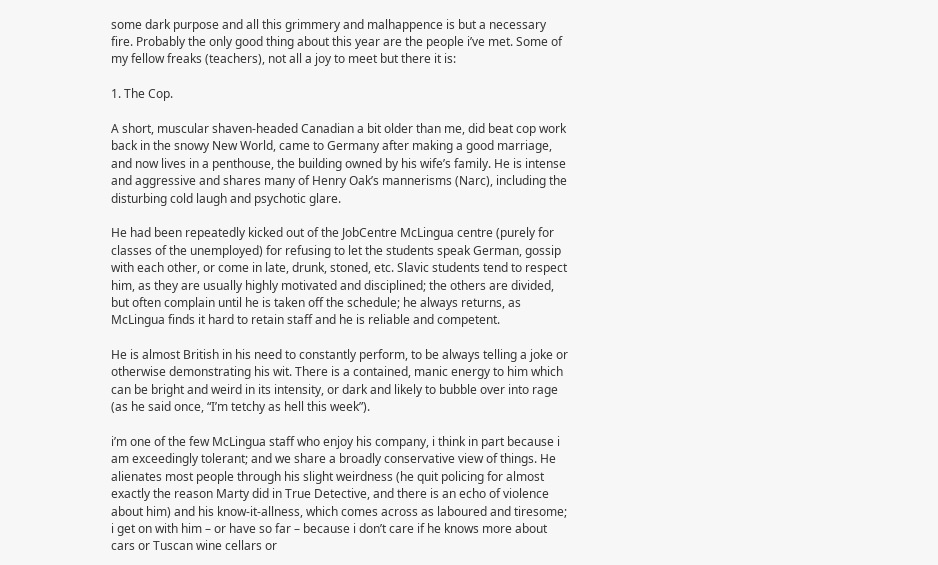some dark purpose and all this grimmery and malhappence is but a necessary fire. Probably the only good thing about this year are the people i’ve met. Some of my fellow freaks (teachers), not all a joy to meet but there it is:

1. The Cop.

A short, muscular shaven-headed Canadian a bit older than me, did beat cop work back in the snowy New World, came to Germany after making a good marriage, and now lives in a penthouse, the building owned by his wife’s family. He is intense and aggressive and shares many of Henry Oak’s mannerisms (Narc), including the disturbing cold laugh and psychotic glare.

He had been repeatedly kicked out of the JobCentre McLingua centre (purely for classes of the unemployed) for refusing to let the students speak German, gossip with each other, or come in late, drunk, stoned, etc. Slavic students tend to respect him, as they are usually highly motivated and disciplined; the others are divided, but often complain until he is taken off the schedule; he always returns, as McLingua finds it hard to retain staff and he is reliable and competent.

He is almost British in his need to constantly perform, to be always telling a joke or otherwise demonstrating his wit. There is a contained, manic energy to him which can be bright and weird in its intensity, or dark and likely to bubble over into rage (as he said once, “I’m tetchy as hell this week”).

i’m one of the few McLingua staff who enjoy his company, i think in part because i am exceedingly tolerant; and we share a broadly conservative view of things. He alienates most people through his slight weirdness (he quit policing for almost exactly the reason Marty did in True Detective, and there is an echo of violence about him) and his know-it-allness, which comes across as laboured and tiresome; i get on with him – or have so far – because i don’t care if he knows more about cars or Tuscan wine cellars or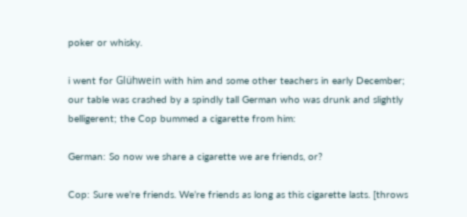poker or whisky.

i went for Glühwein with him and some other teachers in early December; our table was crashed by a spindly tall German who was drunk and slightly belligerent; the Cop bummed a cigarette from him:

German: So now we share a cigarette we are friends, or?

Cop: Sure we’re friends. We’re friends as long as this cigarette lasts. [throws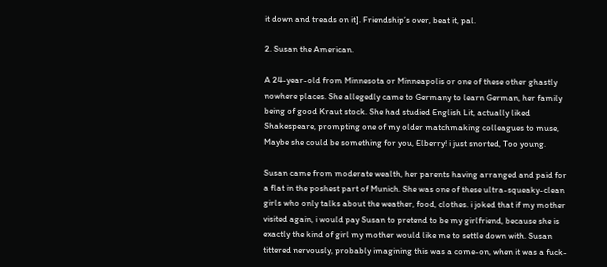it down and treads on it]. Friendship’s over, beat it, pal.

2. Susan the American.

A 24-year-old from Minnesota or Minneapolis or one of these other ghastly nowhere places. She allegedly came to Germany to learn German, her family being of good Kraut stock. She had studied English Lit, actually liked Shakespeare, prompting one of my older matchmaking colleagues to muse, Maybe she could be something for you, Elberry! i just snorted, Too young.

Susan came from moderate wealth, her parents having arranged and paid for a flat in the poshest part of Munich. She was one of these ultra-squeaky-clean girls who only talks about the weather, food, clothes. i joked that if my mother visited again, i would pay Susan to pretend to be my girlfriend, because she is exactly the kind of girl my mother would like me to settle down with. Susan tittered nervously, probably imagining this was a come-on, when it was a fuck-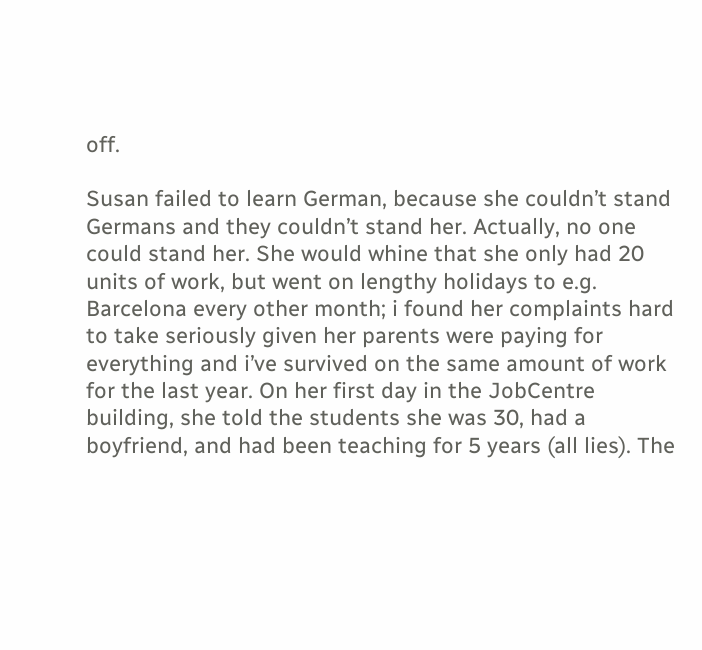off.

Susan failed to learn German, because she couldn’t stand Germans and they couldn’t stand her. Actually, no one could stand her. She would whine that she only had 20 units of work, but went on lengthy holidays to e.g. Barcelona every other month; i found her complaints hard to take seriously given her parents were paying for everything and i’ve survived on the same amount of work for the last year. On her first day in the JobCentre building, she told the students she was 30, had a boyfriend, and had been teaching for 5 years (all lies). The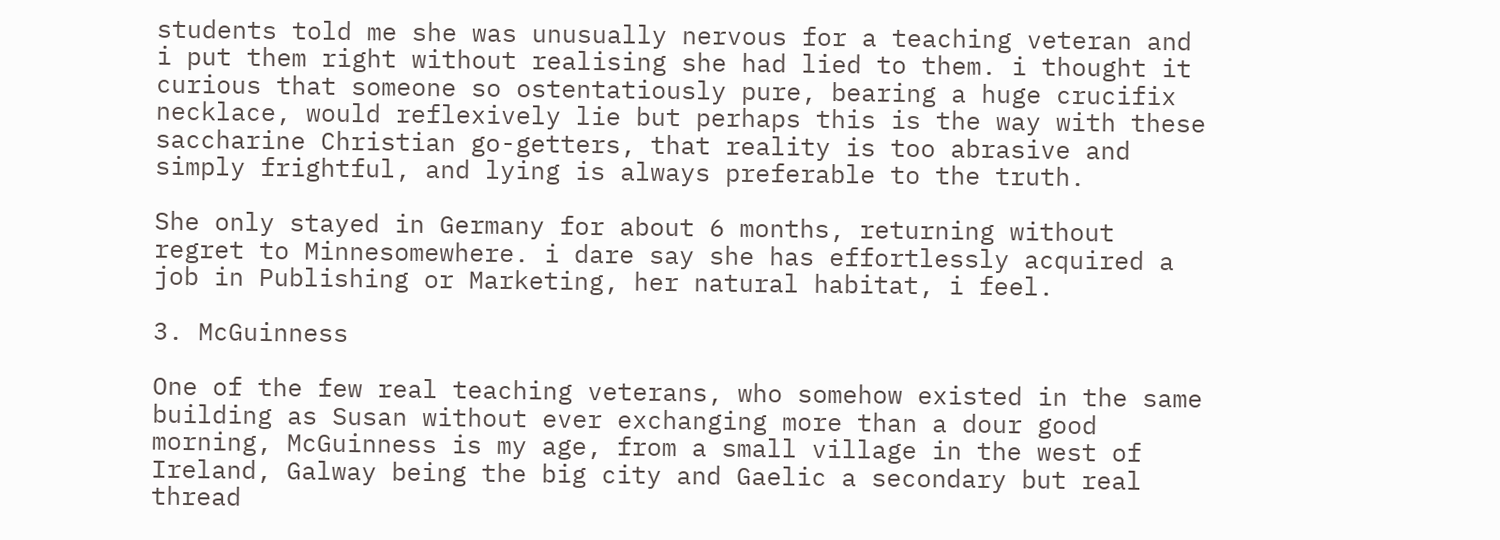students told me she was unusually nervous for a teaching veteran and i put them right without realising she had lied to them. i thought it curious that someone so ostentatiously pure, bearing a huge crucifix necklace, would reflexively lie but perhaps this is the way with these saccharine Christian go-getters, that reality is too abrasive and simply frightful, and lying is always preferable to the truth.

She only stayed in Germany for about 6 months, returning without regret to Minnesomewhere. i dare say she has effortlessly acquired a job in Publishing or Marketing, her natural habitat, i feel.

3. McGuinness

One of the few real teaching veterans, who somehow existed in the same building as Susan without ever exchanging more than a dour good morning, McGuinness is my age, from a small village in the west of Ireland, Galway being the big city and Gaelic a secondary but real thread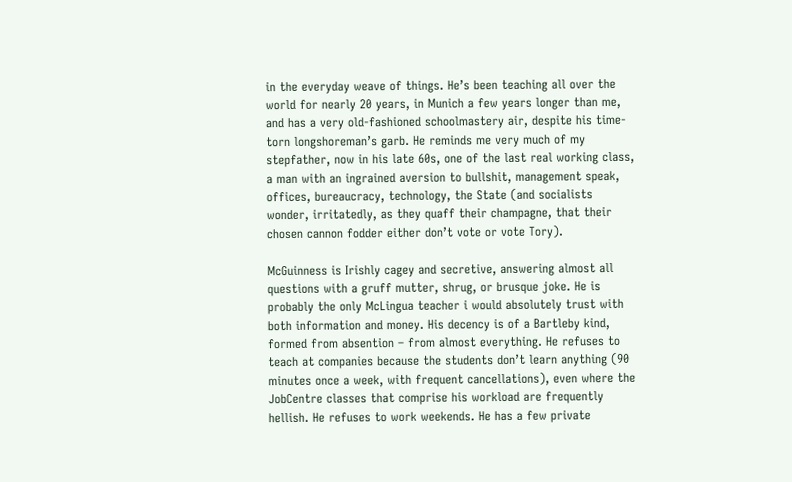in the everyday weave of things. He’s been teaching all over the world for nearly 20 years, in Munich a few years longer than me, and has a very old-fashioned schoolmastery air, despite his time-torn longshoreman’s garb. He reminds me very much of my stepfather, now in his late 60s, one of the last real working class, a man with an ingrained aversion to bullshit, management speak, offices, bureaucracy, technology, the State (and socialists wonder, irritatedly, as they quaff their champagne, that their chosen cannon fodder either don’t vote or vote Tory).

McGuinness is Irishly cagey and secretive, answering almost all questions with a gruff mutter, shrug, or brusque joke. He is probably the only McLingua teacher i would absolutely trust with both information and money. His decency is of a Bartleby kind, formed from absention – from almost everything. He refuses to teach at companies because the students don’t learn anything (90 minutes once a week, with frequent cancellations), even where the JobCentre classes that comprise his workload are frequently hellish. He refuses to work weekends. He has a few private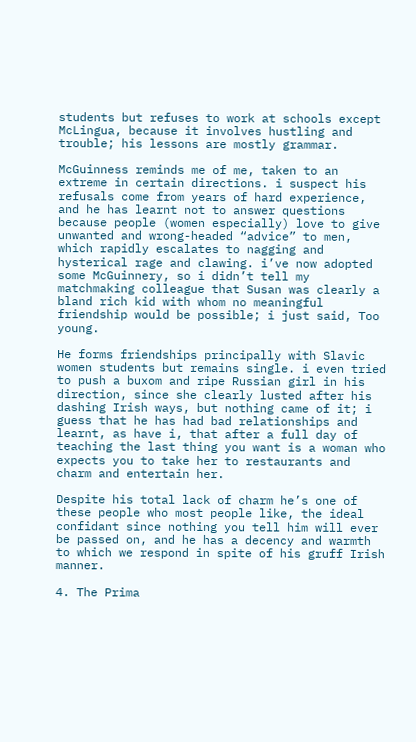students but refuses to work at schools except McLingua, because it involves hustling and trouble; his lessons are mostly grammar.

McGuinness reminds me of me, taken to an extreme in certain directions. i suspect his refusals come from years of hard experience, and he has learnt not to answer questions because people (women especially) love to give unwanted and wrong-headed “advice” to men, which rapidly escalates to nagging and hysterical rage and clawing. i’ve now adopted some McGuinnery, so i didn’t tell my matchmaking colleague that Susan was clearly a bland rich kid with whom no meaningful friendship would be possible; i just said, Too young.

He forms friendships principally with Slavic women students but remains single. i even tried to push a buxom and ripe Russian girl in his direction, since she clearly lusted after his dashing Irish ways, but nothing came of it; i guess that he has had bad relationships and learnt, as have i, that after a full day of teaching the last thing you want is a woman who expects you to take her to restaurants and charm and entertain her.

Despite his total lack of charm he’s one of these people who most people like, the ideal confidant since nothing you tell him will ever be passed on, and he has a decency and warmth to which we respond in spite of his gruff Irish manner.

4. The Prima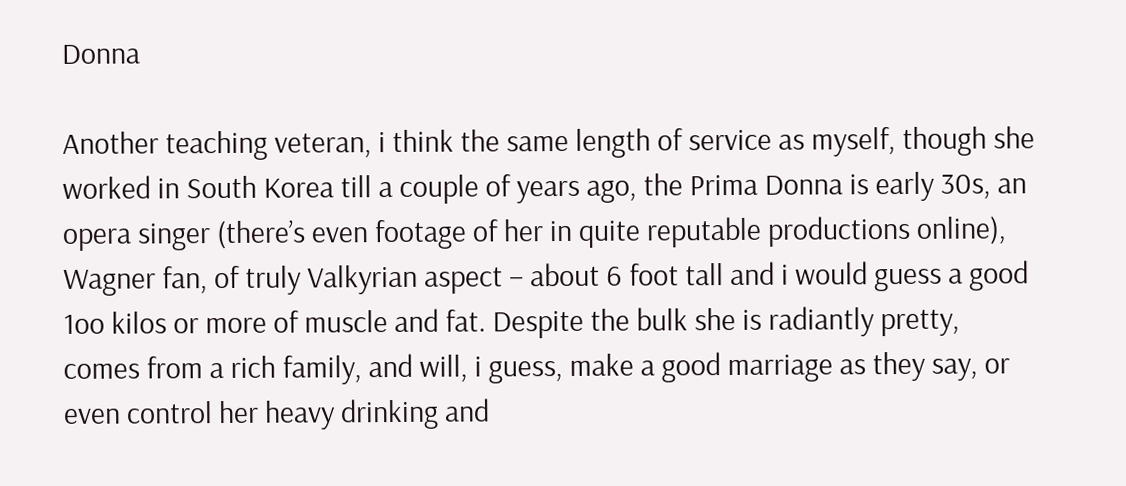Donna

Another teaching veteran, i think the same length of service as myself, though she worked in South Korea till a couple of years ago, the Prima Donna is early 30s, an opera singer (there’s even footage of her in quite reputable productions online), Wagner fan, of truly Valkyrian aspect – about 6 foot tall and i would guess a good 1oo kilos or more of muscle and fat. Despite the bulk she is radiantly pretty, comes from a rich family, and will, i guess, make a good marriage as they say, or even control her heavy drinking and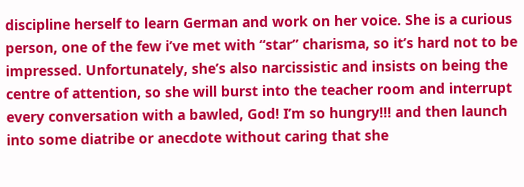discipline herself to learn German and work on her voice. She is a curious person, one of the few i’ve met with “star” charisma, so it’s hard not to be impressed. Unfortunately, she’s also narcissistic and insists on being the centre of attention, so she will burst into the teacher room and interrupt every conversation with a bawled, God! I’m so hungry!!! and then launch into some diatribe or anecdote without caring that she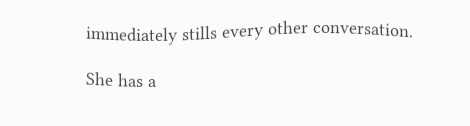immediately stills every other conversation.

She has a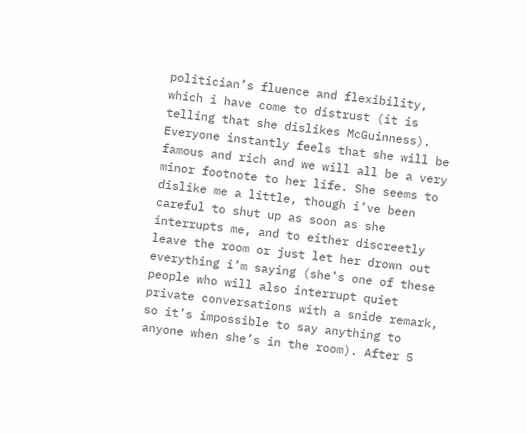politician’s fluence and flexibility, which i have come to distrust (it is telling that she dislikes McGuinness). Everyone instantly feels that she will be famous and rich and we will all be a very minor footnote to her life. She seems to dislike me a little, though i’ve been careful to shut up as soon as she interrupts me, and to either discreetly leave the room or just let her drown out everything i’m saying (she’s one of these people who will also interrupt quiet private conversations with a snide remark, so it’s impossible to say anything to anyone when she’s in the room). After 5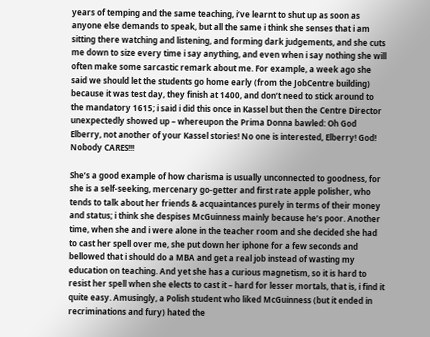years of temping and the same teaching, i’ve learnt to shut up as soon as anyone else demands to speak, but all the same i think she senses that i am sitting there watching and listening, and forming dark judgements, and she cuts me down to size every time i say anything, and even when i say nothing she will often make some sarcastic remark about me. For example, a week ago she said we should let the students go home early (from the JobCentre building) because it was test day, they finish at 1400, and don’t need to stick around to the mandatory 1615; i said i did this once in Kassel but then the Centre Director unexpectedly showed up – whereupon the Prima Donna bawled: Oh God Elberry, not another of your Kassel stories! No one is interested, Elberry! God! Nobody CARES!!!

She’s a good example of how charisma is usually unconnected to goodness, for she is a self-seeking, mercenary go-getter and first rate apple polisher, who tends to talk about her friends & acquaintances purely in terms of their money and status; i think she despises McGuinness mainly because he’s poor. Another time, when she and i were alone in the teacher room and she decided she had to cast her spell over me, she put down her iphone for a few seconds and bellowed that i should do a MBA and get a real job instead of wasting my education on teaching. And yet she has a curious magnetism, so it is hard to resist her spell when she elects to cast it – hard for lesser mortals, that is, i find it quite easy. Amusingly, a Polish student who liked McGuinness (but it ended in recriminations and fury) hated the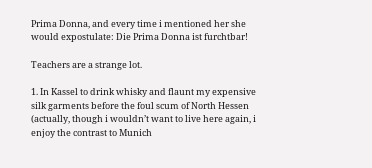Prima Donna, and every time i mentioned her she would expostulate: Die Prima Donna ist furchtbar!

Teachers are a strange lot.

1. In Kassel to drink whisky and flaunt my expensive silk garments before the foul scum of North Hessen (actually, though i wouldn’t want to live here again, i enjoy the contrast to Munich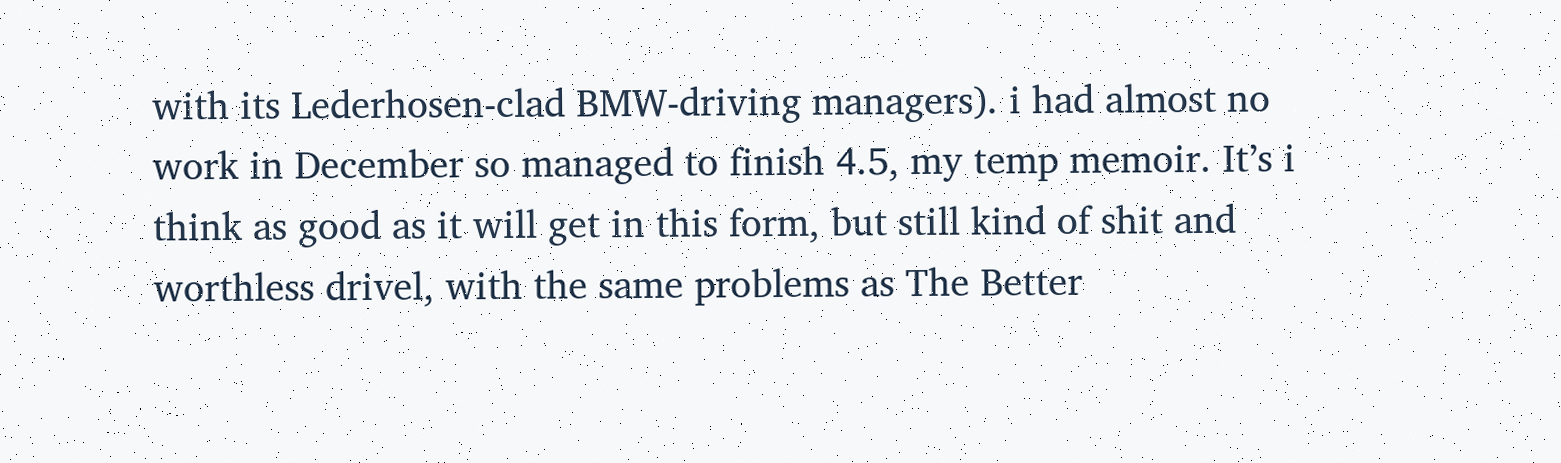with its Lederhosen-clad BMW-driving managers). i had almost no work in December so managed to finish 4.5, my temp memoir. It’s i think as good as it will get in this form, but still kind of shit and worthless drivel, with the same problems as The Better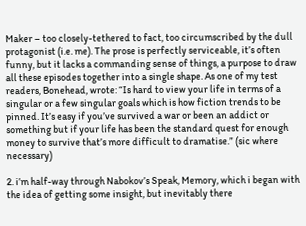Maker – too closely-tethered to fact, too circumscribed by the dull protagonist (i.e. me). The prose is perfectly serviceable, it’s often funny, but it lacks a commanding sense of things, a purpose to draw all these episodes together into a single shape. As one of my test readers, Bonehead, wrote: “Is hard to view your life in terms of a singular or a few singular goals which is how fiction trends to be pinned. It’s easy if you’ve survived a war or been an addict or something but if your life has been the standard quest for enough money to survive that’s more difficult to dramatise.” (sic where necessary)

2. i’m half-way through Nabokov’s Speak, Memory, which i began with the idea of getting some insight, but inevitably there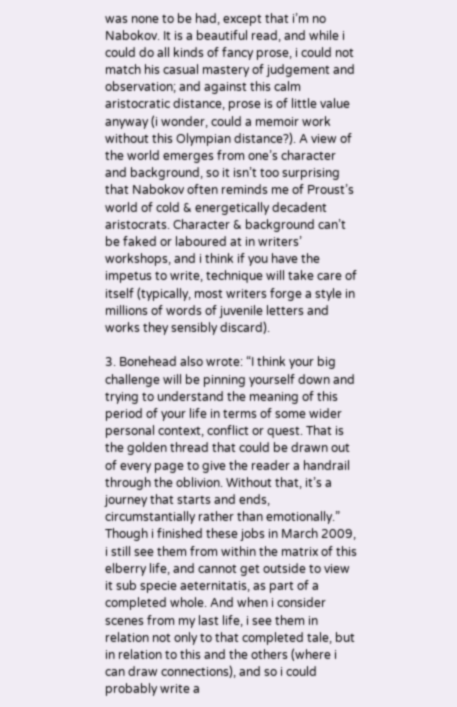was none to be had, except that i’m no Nabokov. It is a beautiful read, and while i could do all kinds of fancy prose, i could not match his casual mastery of judgement and observation; and against this calm aristocratic distance, prose is of little value anyway (i wonder, could a memoir work without this Olympian distance?). A view of the world emerges from one’s character and background, so it isn’t too surprising that Nabokov often reminds me of Proust’s world of cold & energetically decadent aristocrats. Character & background can’t be faked or laboured at in writers’ workshops, and i think if you have the impetus to write, technique will take care of itself (typically, most writers forge a style in millions of words of juvenile letters and works they sensibly discard).

3. Bonehead also wrote: “I think your big challenge will be pinning yourself down and trying to understand the meaning of this period of your life in terms of some wider personal context, conflict or quest. That is the golden thread that could be drawn out of every page to give the reader a handrail through the oblivion. Without that, it’s a journey that starts and ends, circumstantially rather than emotionally.” Though i finished these jobs in March 2009, i still see them from within the matrix of this elberry life, and cannot get outside to view it sub specie aeternitatis, as part of a completed whole. And when i consider scenes from my last life, i see them in relation not only to that completed tale, but in relation to this and the others (where i can draw connections), and so i could probably write a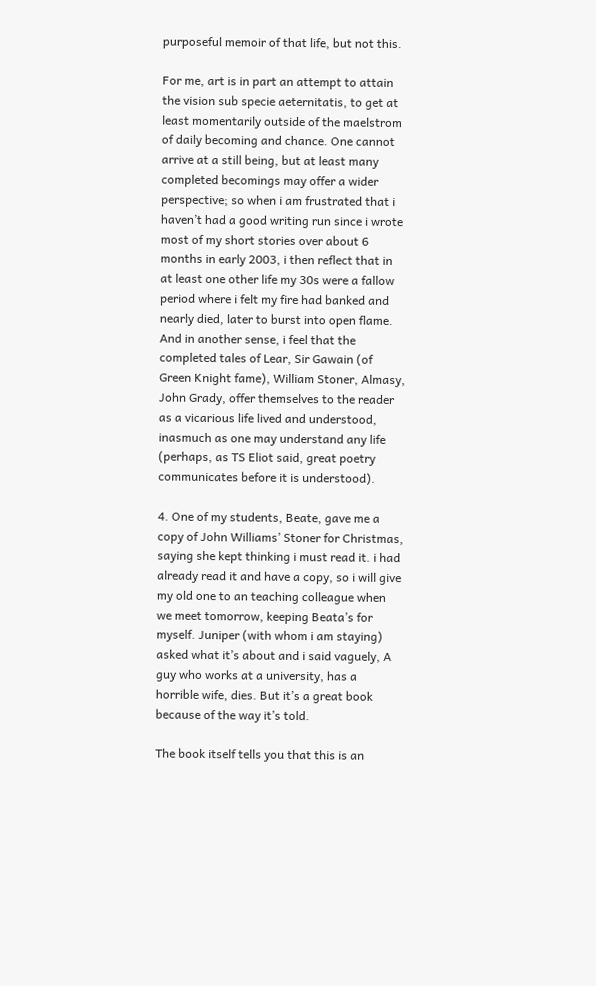purposeful memoir of that life, but not this.

For me, art is in part an attempt to attain the vision sub specie aeternitatis, to get at least momentarily outside of the maelstrom of daily becoming and chance. One cannot arrive at a still being, but at least many completed becomings may offer a wider perspective; so when i am frustrated that i haven’t had a good writing run since i wrote most of my short stories over about 6 months in early 2003, i then reflect that in at least one other life my 30s were a fallow period where i felt my fire had banked and nearly died, later to burst into open flame. And in another sense, i feel that the completed tales of Lear, Sir Gawain (of Green Knight fame), William Stoner, Almasy, John Grady, offer themselves to the reader as a vicarious life lived and understood, inasmuch as one may understand any life (perhaps, as TS Eliot said, great poetry communicates before it is understood).

4. One of my students, Beate, gave me a copy of John Williams’ Stoner for Christmas, saying she kept thinking i must read it. i had already read it and have a copy, so i will give my old one to an teaching colleague when we meet tomorrow, keeping Beata’s for myself. Juniper (with whom i am staying) asked what it’s about and i said vaguely, A guy who works at a university, has a horrible wife, dies. But it’s a great book because of the way it’s told.

The book itself tells you that this is an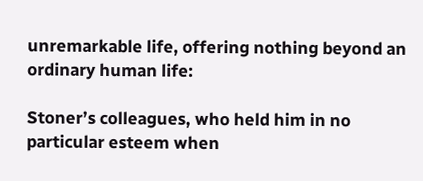unremarkable life, offering nothing beyond an ordinary human life:

Stoner’s colleagues, who held him in no particular esteem when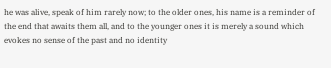he was alive, speak of him rarely now; to the older ones, his name is a reminder of the end that awaits them all, and to the younger ones it is merely a sound which evokes no sense of the past and no identity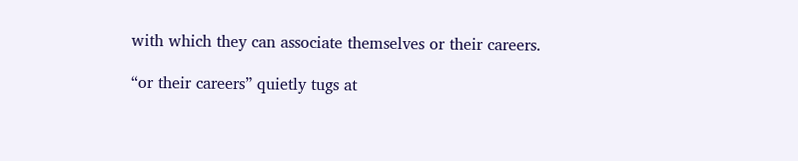with which they can associate themselves or their careers.

“or their careers” quietly tugs at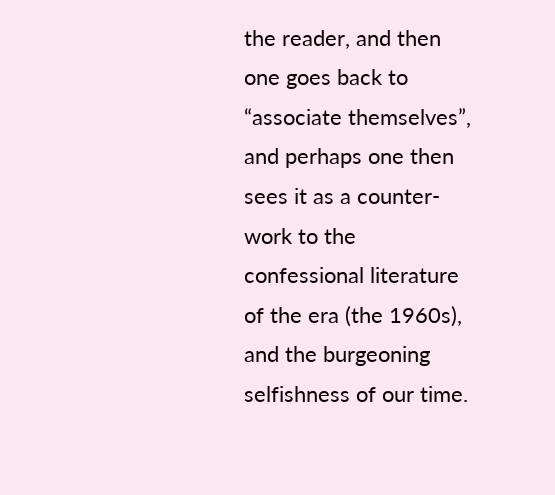the reader, and then one goes back to “associate themselves”, and perhaps one then sees it as a counter-work to the confessional literature of the era (the 1960s), and the burgeoning selfishness of our time.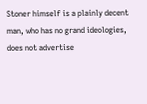Stoner himself is a plainly decent man, who has no grand ideologies, does not advertise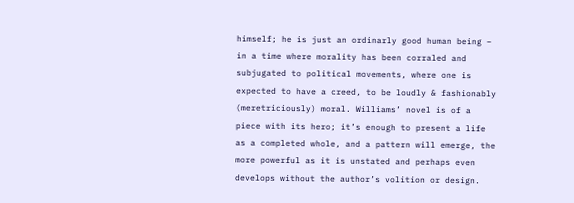himself; he is just an ordinarly good human being – in a time where morality has been corraled and subjugated to political movements, where one is expected to have a creed, to be loudly & fashionably (meretriciously) moral. Williams’ novel is of a piece with its hero; it’s enough to present a life as a completed whole, and a pattern will emerge, the more powerful as it is unstated and perhaps even develops without the author’s volition or design.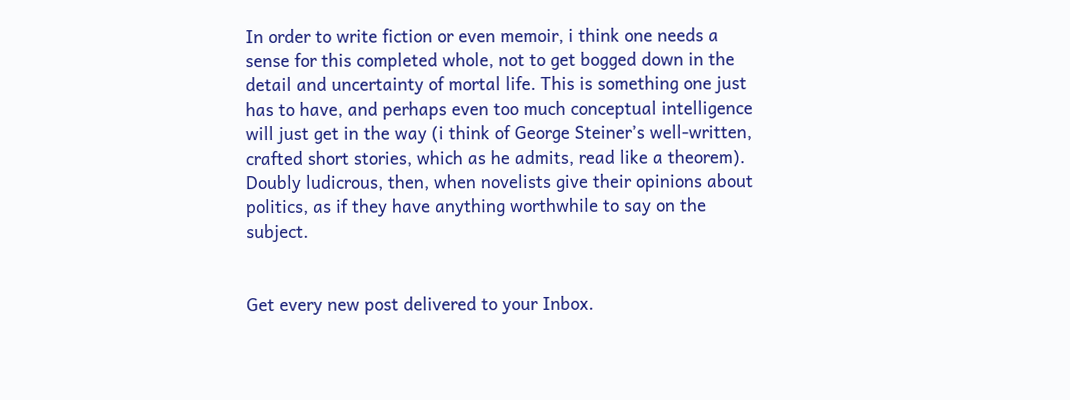In order to write fiction or even memoir, i think one needs a sense for this completed whole, not to get bogged down in the detail and uncertainty of mortal life. This is something one just has to have, and perhaps even too much conceptual intelligence will just get in the way (i think of George Steiner’s well-written, crafted short stories, which as he admits, read like a theorem). Doubly ludicrous, then, when novelists give their opinions about politics, as if they have anything worthwhile to say on the subject.


Get every new post delivered to your Inbox.